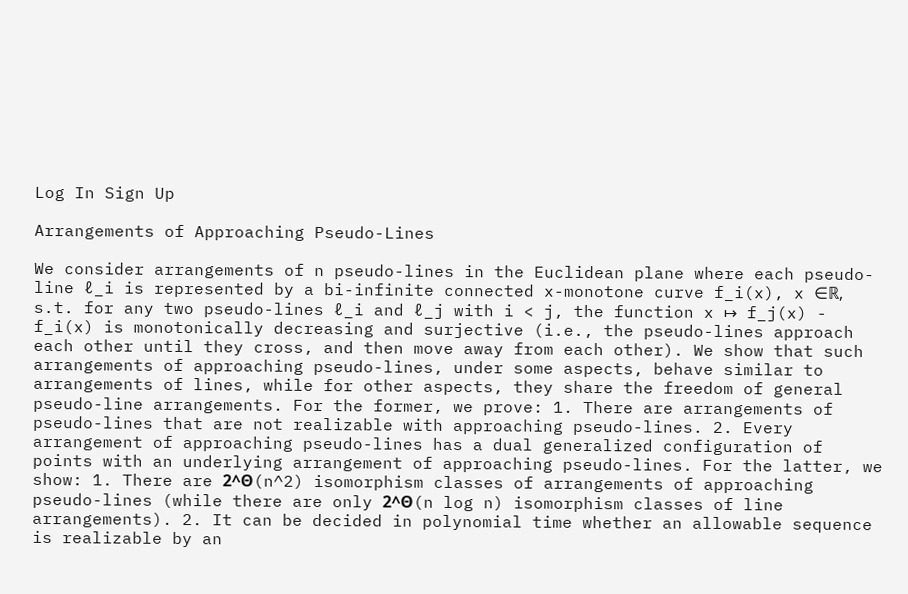Log In Sign Up

Arrangements of Approaching Pseudo-Lines

We consider arrangements of n pseudo-lines in the Euclidean plane where each pseudo-line ℓ_i is represented by a bi-infinite connected x-monotone curve f_i(x), x ∈ℝ, s.t. for any two pseudo-lines ℓ_i and ℓ_j with i < j, the function x ↦ f_j(x) - f_i(x) is monotonically decreasing and surjective (i.e., the pseudo-lines approach each other until they cross, and then move away from each other). We show that such arrangements of approaching pseudo-lines, under some aspects, behave similar to arrangements of lines, while for other aspects, they share the freedom of general pseudo-line arrangements. For the former, we prove: 1. There are arrangements of pseudo-lines that are not realizable with approaching pseudo-lines. 2. Every arrangement of approaching pseudo-lines has a dual generalized configuration of points with an underlying arrangement of approaching pseudo-lines. For the latter, we show: 1. There are 2^Θ(n^2) isomorphism classes of arrangements of approaching pseudo-lines (while there are only 2^Θ(n log n) isomorphism classes of line arrangements). 2. It can be decided in polynomial time whether an allowable sequence is realizable by an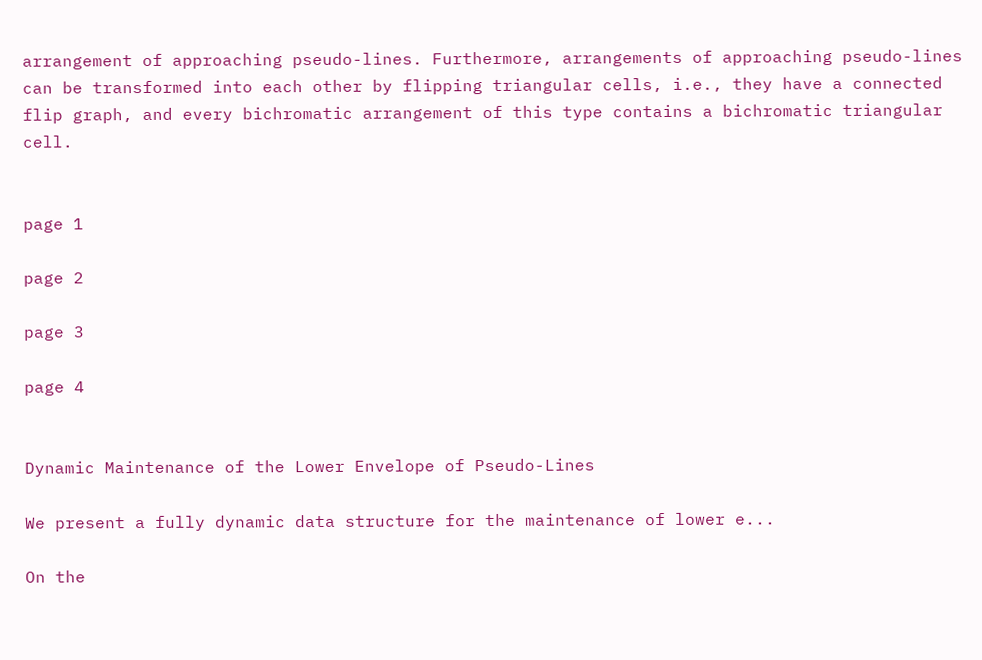arrangement of approaching pseudo-lines. Furthermore, arrangements of approaching pseudo-lines can be transformed into each other by flipping triangular cells, i.e., they have a connected flip graph, and every bichromatic arrangement of this type contains a bichromatic triangular cell.


page 1

page 2

page 3

page 4


Dynamic Maintenance of the Lower Envelope of Pseudo-Lines

We present a fully dynamic data structure for the maintenance of lower e...

On the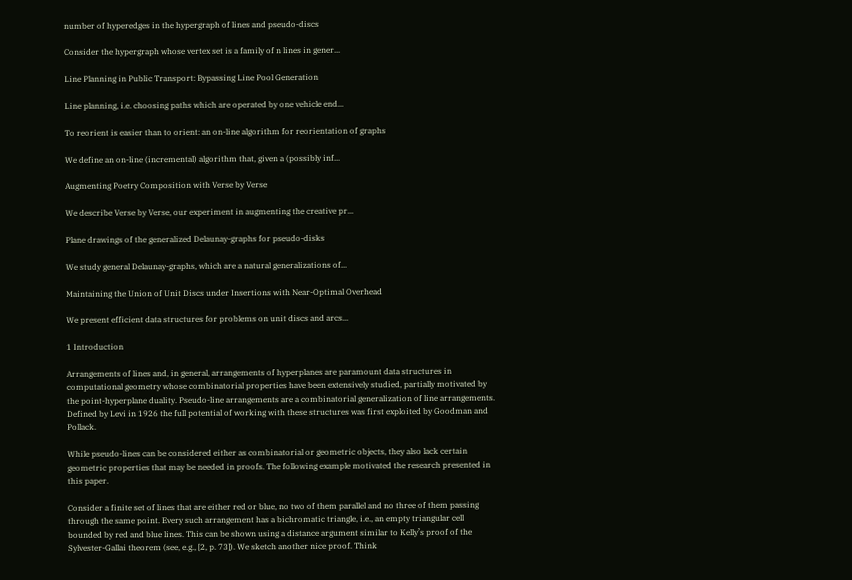number of hyperedges in the hypergraph of lines and pseudo-discs

Consider the hypergraph whose vertex set is a family of n lines in gener...

Line Planning in Public Transport: Bypassing Line Pool Generation

Line planning, i.e. choosing paths which are operated by one vehicle end...

To reorient is easier than to orient: an on-line algorithm for reorientation of graphs

We define an on-line (incremental) algorithm that, given a (possibly inf...

Augmenting Poetry Composition with Verse by Verse

We describe Verse by Verse, our experiment in augmenting the creative pr...

Plane drawings of the generalized Delaunay-graphs for pseudo-disks

We study general Delaunay-graphs, which are a natural generalizations of...

Maintaining the Union of Unit Discs under Insertions with Near-Optimal Overhead

We present efficient data structures for problems on unit discs and arcs...

1 Introduction

Arrangements of lines and, in general, arrangements of hyperplanes are paramount data structures in computational geometry whose combinatorial properties have been extensively studied, partially motivated by the point-hyperplane duality. Pseudo-line arrangements are a combinatorial generalization of line arrangements. Defined by Levi in 1926 the full potential of working with these structures was first exploited by Goodman and Pollack.

While pseudo-lines can be considered either as combinatorial or geometric objects, they also lack certain geometric properties that may be needed in proofs. The following example motivated the research presented in this paper.

Consider a finite set of lines that are either red or blue, no two of them parallel and no three of them passing through the same point. Every such arrangement has a bichromatic triangle, i.e., an empty triangular cell bounded by red and blue lines. This can be shown using a distance argument similar to Kelly’s proof of the Sylvester-Gallai theorem (see, e.g., [2, p. 73]). We sketch another nice proof. Think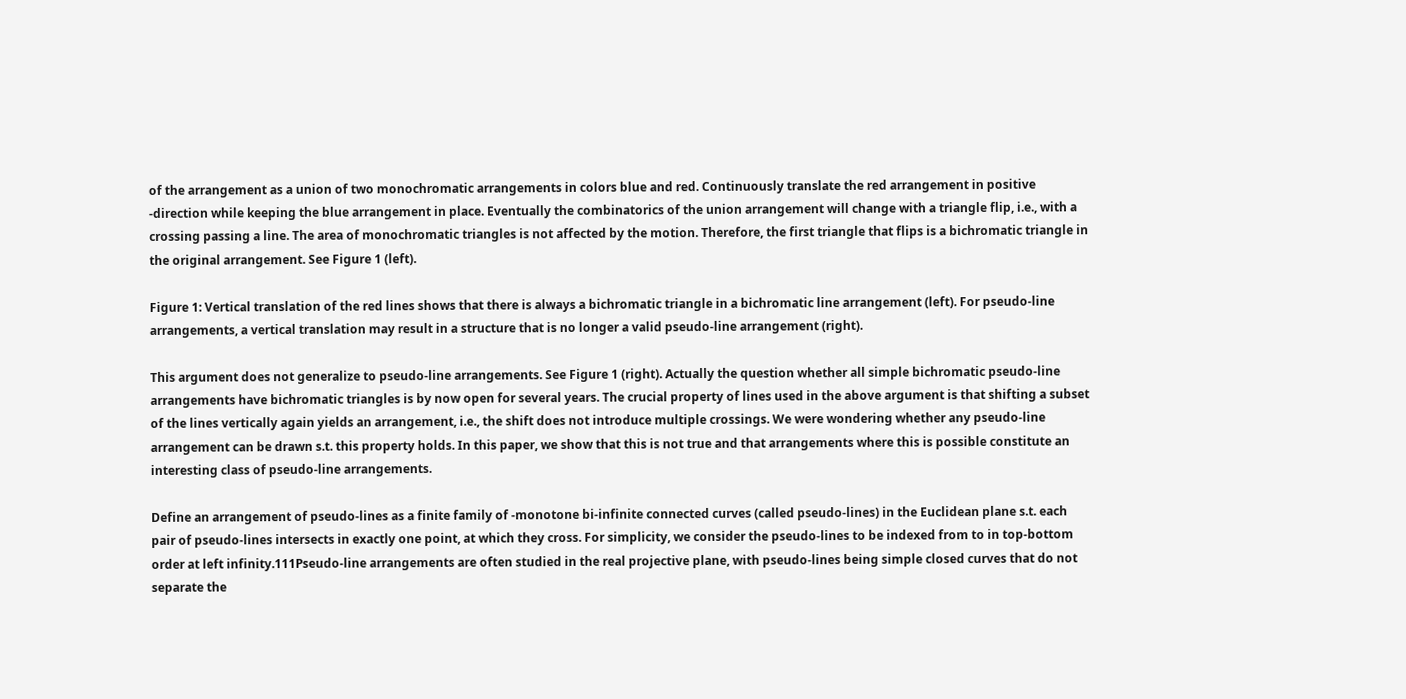of the arrangement as a union of two monochromatic arrangements in colors blue and red. Continuously translate the red arrangement in positive -direction while keeping the blue arrangement in place. Eventually the combinatorics of the union arrangement will change with a triangle flip, i.e., with a crossing passing a line. The area of monochromatic triangles is not affected by the motion. Therefore, the first triangle that flips is a bichromatic triangle in the original arrangement. See Figure 1 (left).

Figure 1: Vertical translation of the red lines shows that there is always a bichromatic triangle in a bichromatic line arrangement (left). For pseudo-line arrangements, a vertical translation may result in a structure that is no longer a valid pseudo-line arrangement (right).

This argument does not generalize to pseudo-line arrangements. See Figure 1 (right). Actually the question whether all simple bichromatic pseudo-line arrangements have bichromatic triangles is by now open for several years. The crucial property of lines used in the above argument is that shifting a subset of the lines vertically again yields an arrangement, i.e., the shift does not introduce multiple crossings. We were wondering whether any pseudo-line arrangement can be drawn s.t. this property holds. In this paper, we show that this is not true and that arrangements where this is possible constitute an interesting class of pseudo-line arrangements.

Define an arrangement of pseudo-lines as a finite family of -monotone bi-infinite connected curves (called pseudo-lines) in the Euclidean plane s.t. each pair of pseudo-lines intersects in exactly one point, at which they cross. For simplicity, we consider the pseudo-lines to be indexed from to in top-bottom order at left infinity.111Pseudo-line arrangements are often studied in the real projective plane, with pseudo-lines being simple closed curves that do not separate the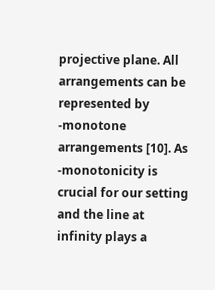projective plane. All arrangements can be represented by -monotone arrangements [10]. As -monotonicity is crucial for our setting and the line at infinity plays a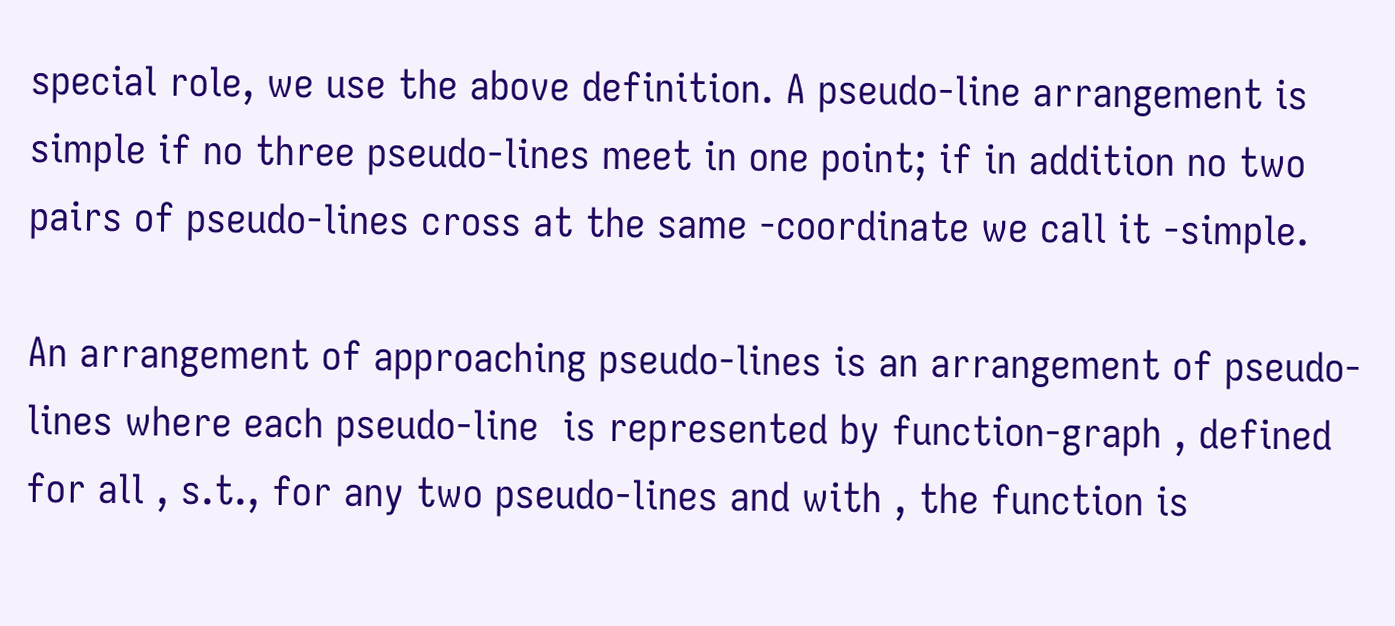special role, we use the above definition. A pseudo-line arrangement is simple if no three pseudo-lines meet in one point; if in addition no two pairs of pseudo-lines cross at the same -coordinate we call it -simple.

An arrangement of approaching pseudo-lines is an arrangement of pseudo-lines where each pseudo-line  is represented by function-graph , defined for all , s.t., for any two pseudo-lines and with , the function is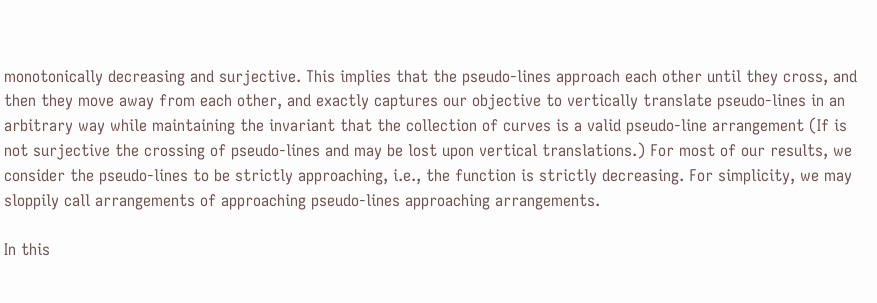monotonically decreasing and surjective. This implies that the pseudo-lines approach each other until they cross, and then they move away from each other, and exactly captures our objective to vertically translate pseudo-lines in an arbitrary way while maintaining the invariant that the collection of curves is a valid pseudo-line arrangement (If is not surjective the crossing of pseudo-lines and may be lost upon vertical translations.) For most of our results, we consider the pseudo-lines to be strictly approaching, i.e., the function is strictly decreasing. For simplicity, we may sloppily call arrangements of approaching pseudo-lines approaching arrangements.

In this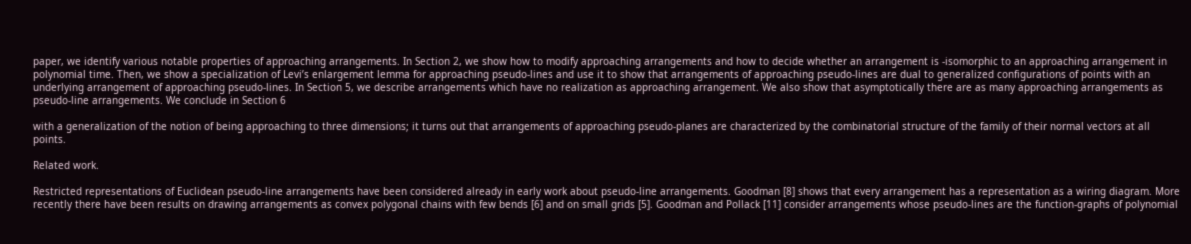paper, we identify various notable properties of approaching arrangements. In Section 2, we show how to modify approaching arrangements and how to decide whether an arrangement is -isomorphic to an approaching arrangement in polynomial time. Then, we show a specialization of Levi’s enlargement lemma for approaching pseudo-lines and use it to show that arrangements of approaching pseudo-lines are dual to generalized configurations of points with an underlying arrangement of approaching pseudo-lines. In Section 5, we describe arrangements which have no realization as approaching arrangement. We also show that asymptotically there are as many approaching arrangements as pseudo-line arrangements. We conclude in Section 6

with a generalization of the notion of being approaching to three dimensions; it turns out that arrangements of approaching pseudo-planes are characterized by the combinatorial structure of the family of their normal vectors at all points.

Related work.

Restricted representations of Euclidean pseudo-line arrangements have been considered already in early work about pseudo-line arrangements. Goodman [8] shows that every arrangement has a representation as a wiring diagram. More recently there have been results on drawing arrangements as convex polygonal chains with few bends [6] and on small grids [5]. Goodman and Pollack [11] consider arrangements whose pseudo-lines are the function-graphs of polynomial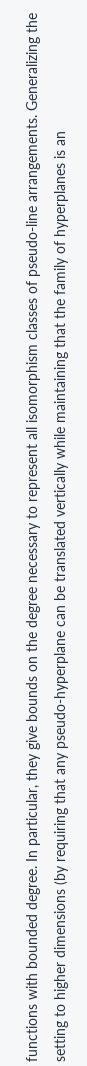functions with bounded degree. In particular, they give bounds on the degree necessary to represent all isomorphism classes of pseudo-line arrangements. Generalizing the setting to higher dimensions (by requiring that any pseudo-hyperplane can be translated vertically while maintaining that the family of hyperplanes is an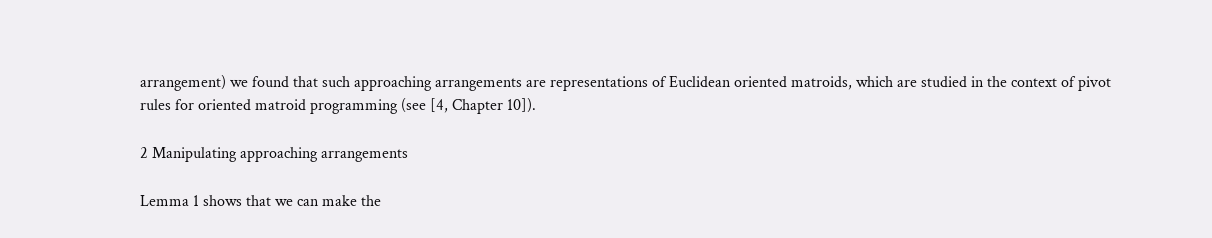arrangement) we found that such approaching arrangements are representations of Euclidean oriented matroids, which are studied in the context of pivot rules for oriented matroid programming (see [4, Chapter 10]).

2 Manipulating approaching arrangements

Lemma 1 shows that we can make the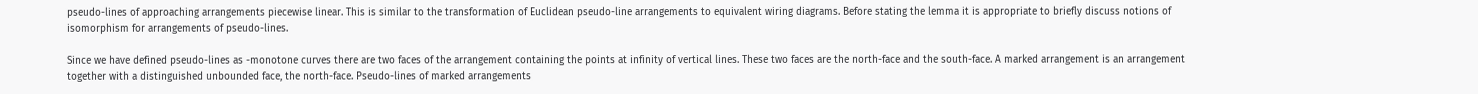pseudo-lines of approaching arrangements piecewise linear. This is similar to the transformation of Euclidean pseudo-line arrangements to equivalent wiring diagrams. Before stating the lemma it is appropriate to briefly discuss notions of isomorphism for arrangements of pseudo-lines.

Since we have defined pseudo-lines as -monotone curves there are two faces of the arrangement containing the points at infinity of vertical lines. These two faces are the north-face and the south-face. A marked arrangement is an arrangement together with a distinguished unbounded face, the north-face. Pseudo-lines of marked arrangements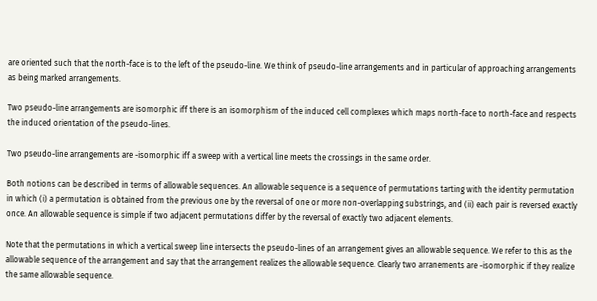are oriented such that the north-face is to the left of the pseudo-line. We think of pseudo-line arrangements and in particular of approaching arrangements as being marked arrangements.

Two pseudo-line arrangements are isomorphic iff there is an isomorphism of the induced cell complexes which maps north-face to north-face and respects the induced orientation of the pseudo-lines.

Two pseudo-line arrangements are -isomorphic iff a sweep with a vertical line meets the crossings in the same order.

Both notions can be described in terms of allowable sequences. An allowable sequence is a sequence of permutations tarting with the identity permutation in which (i) a permutation is obtained from the previous one by the reversal of one or more non-overlapping substrings, and (ii) each pair is reversed exactly once. An allowable sequence is simple if two adjacent permutations differ by the reversal of exactly two adjacent elements.

Note that the permutations in which a vertical sweep line intersects the pseudo-lines of an arrangement gives an allowable sequence. We refer to this as the allowable sequence of the arrangement and say that the arrangement realizes the allowable sequence. Clearly two arranements are -isomorphic if they realize the same allowable sequence.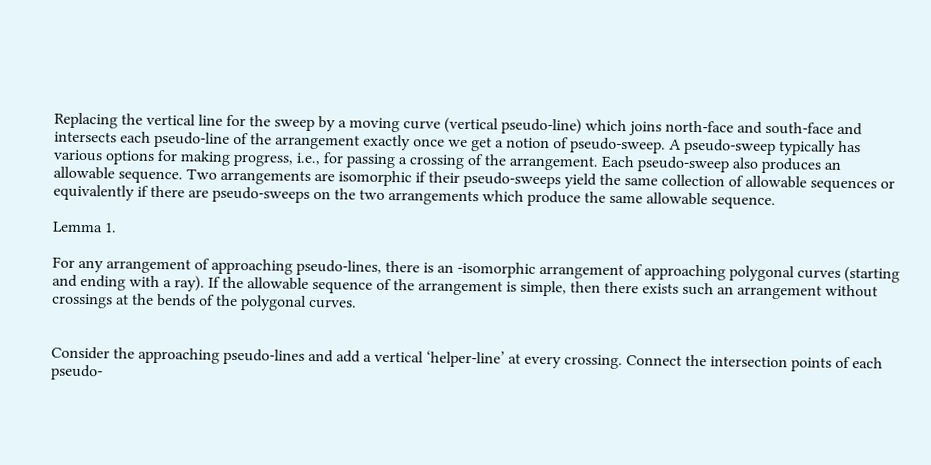Replacing the vertical line for the sweep by a moving curve (vertical pseudo-line) which joins north-face and south-face and intersects each pseudo-line of the arrangement exactly once we get a notion of pseudo-sweep. A pseudo-sweep typically has various options for making progress, i.e., for passing a crossing of the arrangement. Each pseudo-sweep also produces an allowable sequence. Two arrangements are isomorphic if their pseudo-sweeps yield the same collection of allowable sequences or equivalently if there are pseudo-sweeps on the two arrangements which produce the same allowable sequence.

Lemma 1.

For any arrangement of approaching pseudo-lines, there is an -isomorphic arrangement of approaching polygonal curves (starting and ending with a ray). If the allowable sequence of the arrangement is simple, then there exists such an arrangement without crossings at the bends of the polygonal curves.


Consider the approaching pseudo-lines and add a vertical ‘helper-line’ at every crossing. Connect the intersection points of each pseudo-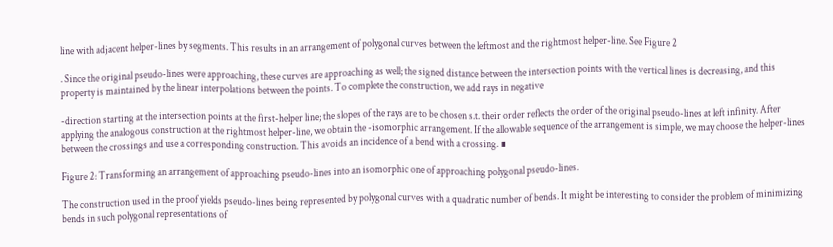line with adjacent helper-lines by segments. This results in an arrangement of polygonal curves between the leftmost and the rightmost helper-line. See Figure 2

. Since the original pseudo-lines were approaching, these curves are approaching as well; the signed distance between the intersection points with the vertical lines is decreasing, and this property is maintained by the linear interpolations between the points. To complete the construction, we add rays in negative

-direction starting at the intersection points at the first-helper line; the slopes of the rays are to be chosen s.t. their order reflects the order of the original pseudo-lines at left infinity. After applying the analogous construction at the rightmost helper-line, we obtain the -isomorphic arrangement. If the allowable sequence of the arrangement is simple, we may choose the helper-lines between the crossings and use a corresponding construction. This avoids an incidence of a bend with a crossing. ∎

Figure 2: Transforming an arrangement of approaching pseudo-lines into an isomorphic one of approaching polygonal pseudo-lines.

The construction used in the proof yields pseudo-lines being represented by polygonal curves with a quadratic number of bends. It might be interesting to consider the problem of minimizing bends in such polygonal representations of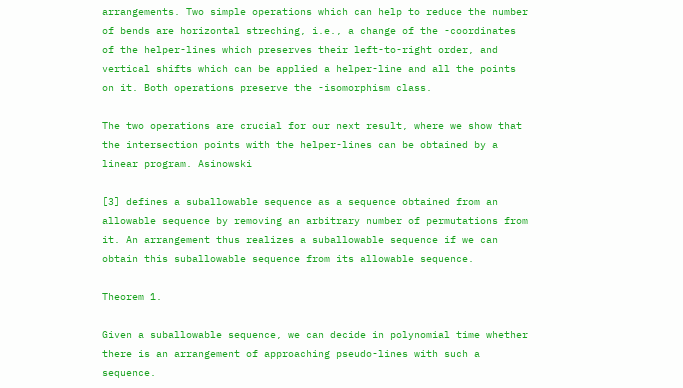arrangements. Two simple operations which can help to reduce the number of bends are horizontal streching, i.e., a change of the -coordinates of the helper-lines which preserves their left-to-right order, and vertical shifts which can be applied a helper-line and all the points on it. Both operations preserve the -isomorphism class.

The two operations are crucial for our next result, where we show that the intersection points with the helper-lines can be obtained by a linear program. Asinowski

[3] defines a suballowable sequence as a sequence obtained from an allowable sequence by removing an arbitrary number of permutations from it. An arrangement thus realizes a suballowable sequence if we can obtain this suballowable sequence from its allowable sequence.

Theorem 1.

Given a suballowable sequence, we can decide in polynomial time whether there is an arrangement of approaching pseudo-lines with such a sequence.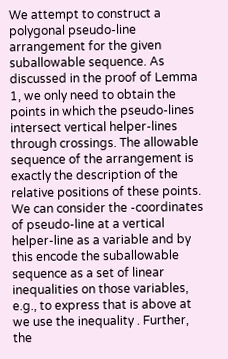We attempt to construct a polygonal pseudo-line arrangement for the given suballowable sequence. As discussed in the proof of Lemma 1, we only need to obtain the points in which the pseudo-lines intersect vertical helper-lines through crossings. The allowable sequence of the arrangement is exactly the description of the relative positions of these points. We can consider the -coordinates of pseudo-line at a vertical helper-line as a variable and by this encode the suballowable sequence as a set of linear inequalities on those variables, e.g., to express that is above at we use the inequality . Further, the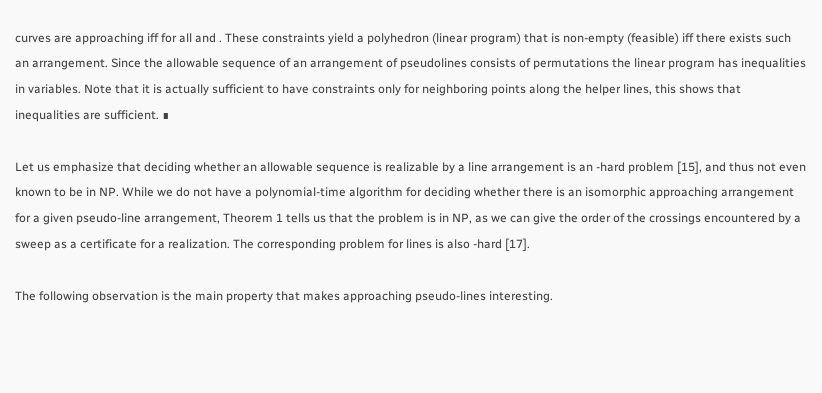curves are approaching iff for all and . These constraints yield a polyhedron (linear program) that is non-empty (feasible) iff there exists such an arrangement. Since the allowable sequence of an arrangement of pseudolines consists of permutations the linear program has inequalities in variables. Note that it is actually sufficient to have constraints only for neighboring points along the helper lines, this shows that inequalities are sufficient. ∎

Let us emphasize that deciding whether an allowable sequence is realizable by a line arrangement is an -hard problem [15], and thus not even known to be in NP. While we do not have a polynomial-time algorithm for deciding whether there is an isomorphic approaching arrangement for a given pseudo-line arrangement, Theorem 1 tells us that the problem is in NP, as we can give the order of the crossings encountered by a sweep as a certificate for a realization. The corresponding problem for lines is also -hard [17].

The following observation is the main property that makes approaching pseudo-lines interesting.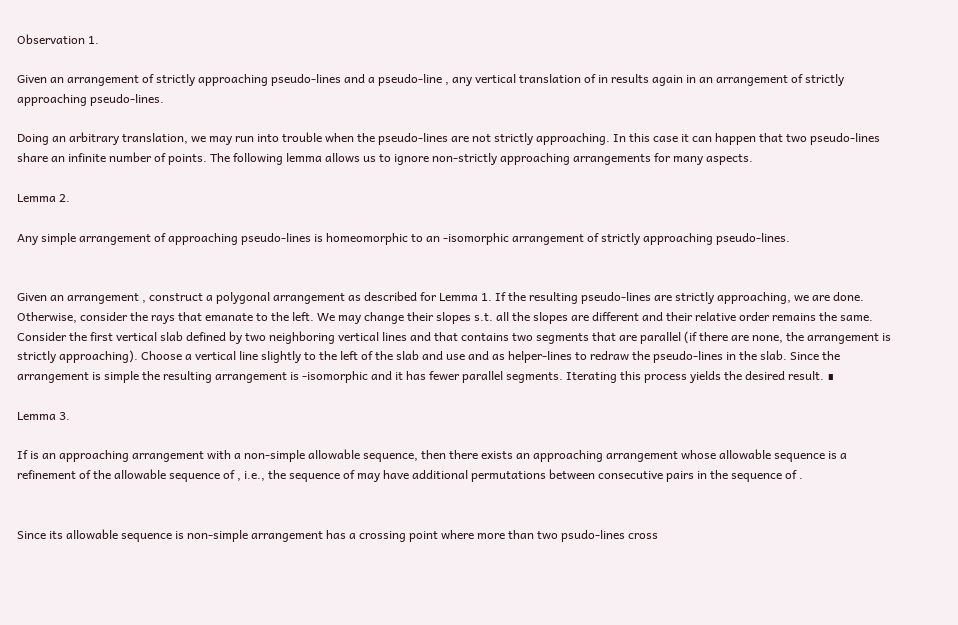Observation 1.

Given an arrangement of strictly approaching pseudo-lines and a pseudo-line , any vertical translation of in results again in an arrangement of strictly approaching pseudo-lines.

Doing an arbitrary translation, we may run into trouble when the pseudo-lines are not strictly approaching. In this case it can happen that two pseudo-lines share an infinite number of points. The following lemma allows us to ignore non-strictly approaching arrangements for many aspects.

Lemma 2.

Any simple arrangement of approaching pseudo-lines is homeomorphic to an -isomorphic arrangement of strictly approaching pseudo-lines.


Given an arrangement , construct a polygonal arrangement as described for Lemma 1. If the resulting pseudo-lines are strictly approaching, we are done. Otherwise, consider the rays that emanate to the left. We may change their slopes s.t. all the slopes are different and their relative order remains the same. Consider the first vertical slab defined by two neighboring vertical lines and that contains two segments that are parallel (if there are none, the arrangement is strictly approaching). Choose a vertical line slightly to the left of the slab and use and as helper-lines to redraw the pseudo-lines in the slab. Since the arrangement is simple the resulting arrangement is -isomorphic and it has fewer parallel segments. Iterating this process yields the desired result. ∎

Lemma 3.

If is an approaching arrangement with a non-simple allowable sequence, then there exists an approaching arrangement whose allowable sequence is a refinement of the allowable sequence of , i.e., the sequence of may have additional permutations between consecutive pairs in the sequence of .


Since its allowable sequence is non-simple arrangement has a crossing point where more than two psudo-lines cross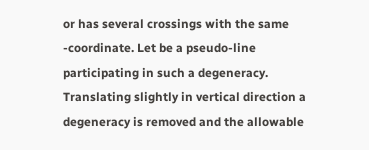or has several crossings with the same -coordinate. Let be a pseudo-line participating in such a degeneracy. Translating slightly in vertical direction a degeneracy is removed and the allowable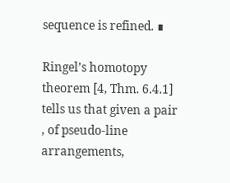sequence is refined. ∎

Ringel’s homotopy theorem [4, Thm. 6.4.1] tells us that given a pair , of pseudo-line arrangements,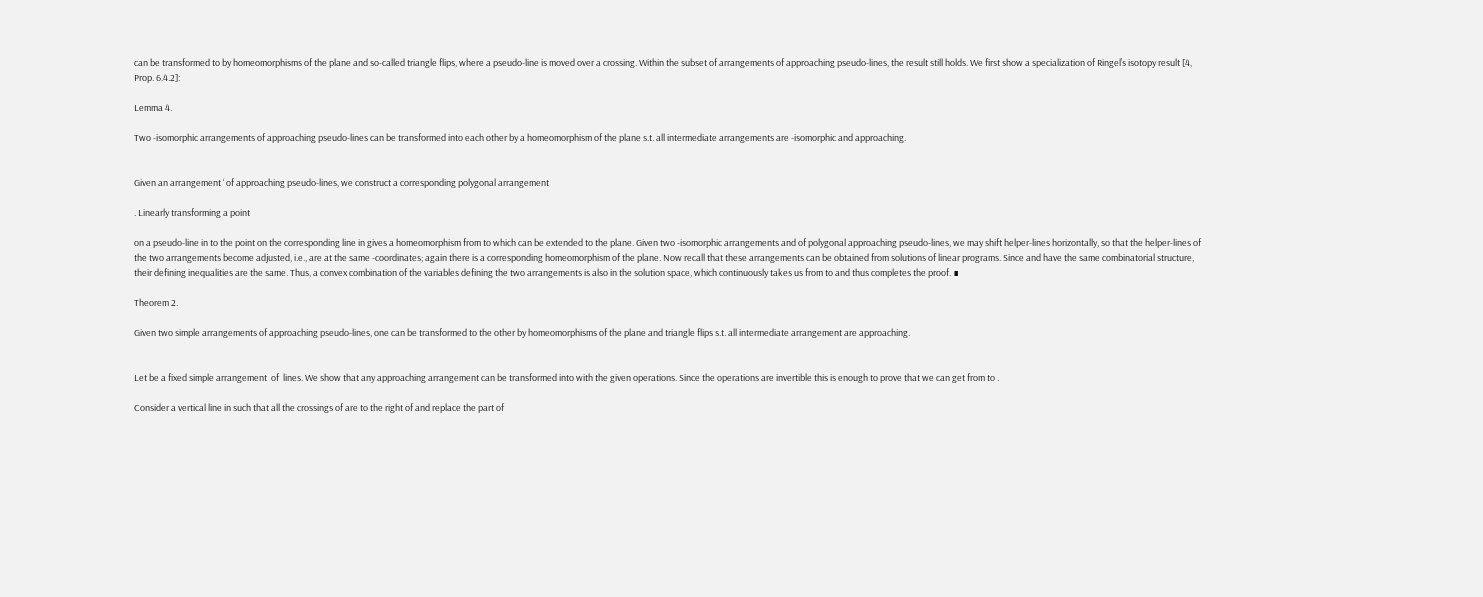can be transformed to by homeomorphisms of the plane and so-called triangle flips, where a pseudo-line is moved over a crossing. Within the subset of arrangements of approaching pseudo-lines, the result still holds. We first show a specialization of Ringel’s isotopy result [4, Prop. 6.4.2]:

Lemma 4.

Two -isomorphic arrangements of approaching pseudo-lines can be transformed into each other by a homeomorphism of the plane s.t. all intermediate arrangements are -isomorphic and approaching.


Given an arrangement ‘ of approaching pseudo-lines, we construct a corresponding polygonal arrangement

. Linearly transforming a point

on a pseudo-line in to the point on the corresponding line in gives a homeomorphism from to which can be extended to the plane. Given two -isomorphic arrangements and of polygonal approaching pseudo-lines, we may shift helper-lines horizontally, so that the helper-lines of the two arrangements become adjusted, i.e., are at the same -coordinates; again there is a corresponding homeomorphism of the plane. Now recall that these arrangements can be obtained from solutions of linear programs. Since and have the same combinatorial structure, their defining inequalities are the same. Thus, a convex combination of the variables defining the two arrangements is also in the solution space, which continuously takes us from to and thus completes the proof. ∎

Theorem 2.

Given two simple arrangements of approaching pseudo-lines, one can be transformed to the other by homeomorphisms of the plane and triangle flips s.t. all intermediate arrangement are approaching.


Let be a fixed simple arrangement  of  lines. We show that any approaching arrangement can be transformed into with the given operations. Since the operations are invertible this is enough to prove that we can get from to .

Consider a vertical line in such that all the crossings of are to the right of and replace the part of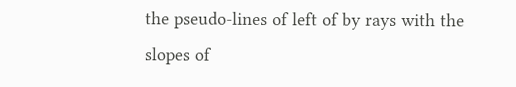the pseudo-lines of left of by rays with the slopes of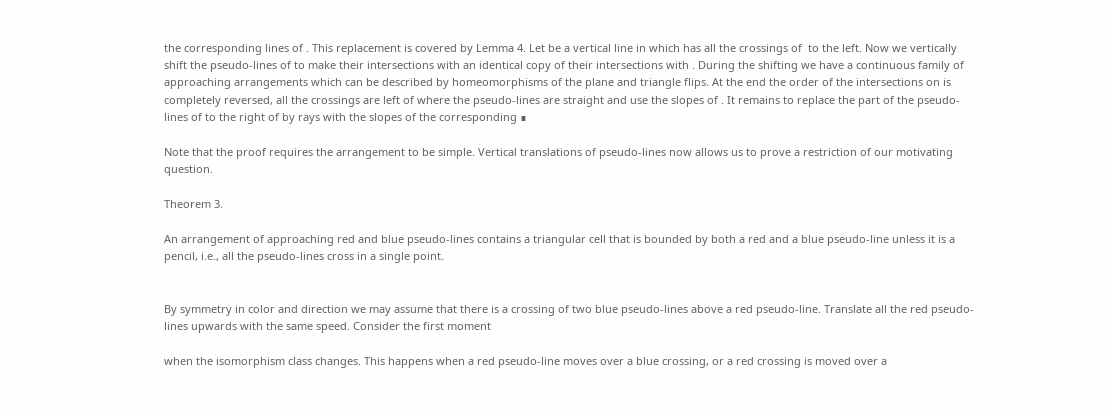the corresponding lines of . This replacement is covered by Lemma 4. Let be a vertical line in which has all the crossings of  to the left. Now we vertically shift the pseudo-lines of to make their intersections with an identical copy of their intersections with . During the shifting we have a continuous family of approaching arrangements which can be described by homeomorphisms of the plane and triangle flips. At the end the order of the intersections on is completely reversed, all the crossings are left of where the pseudo-lines are straight and use the slopes of . It remains to replace the part of the pseudo-lines of to the right of by rays with the slopes of the corresponding ∎

Note that the proof requires the arrangement to be simple. Vertical translations of pseudo-lines now allows us to prove a restriction of our motivating question.

Theorem 3.

An arrangement of approaching red and blue pseudo-lines contains a triangular cell that is bounded by both a red and a blue pseudo-line unless it is a pencil, i.e., all the pseudo-lines cross in a single point.


By symmetry in color and direction we may assume that there is a crossing of two blue pseudo-lines above a red pseudo-line. Translate all the red pseudo-lines upwards with the same speed. Consider the first moment

when the isomorphism class changes. This happens when a red pseudo-line moves over a blue crossing, or a red crossing is moved over a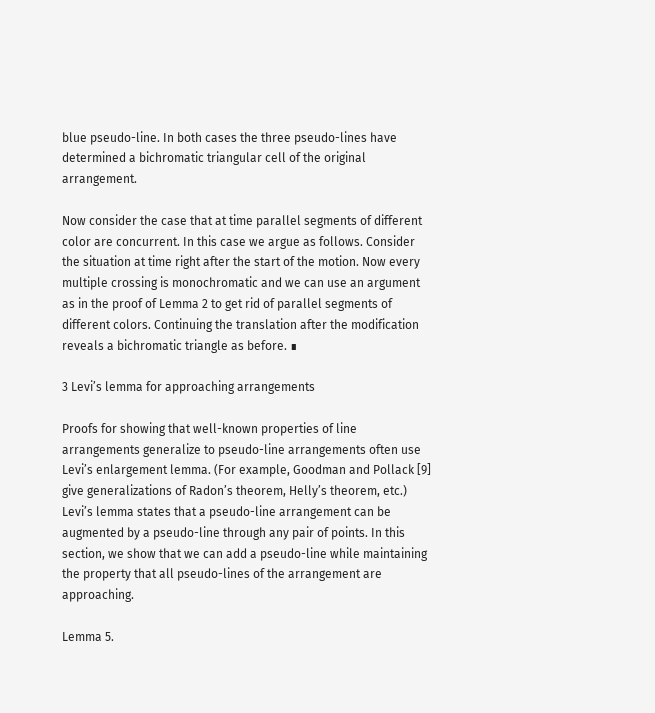blue pseudo-line. In both cases the three pseudo-lines have determined a bichromatic triangular cell of the original arrangement.

Now consider the case that at time parallel segments of different color are concurrent. In this case we argue as follows. Consider the situation at time right after the start of the motion. Now every multiple crossing is monochromatic and we can use an argument as in the proof of Lemma 2 to get rid of parallel segments of different colors. Continuing the translation after the modification reveals a bichromatic triangle as before. ∎

3 Levi’s lemma for approaching arrangements

Proofs for showing that well-known properties of line arrangements generalize to pseudo-line arrangements often use Levi’s enlargement lemma. (For example, Goodman and Pollack [9] give generalizations of Radon’s theorem, Helly’s theorem, etc.) Levi’s lemma states that a pseudo-line arrangement can be augmented by a pseudo-line through any pair of points. In this section, we show that we can add a pseudo-line while maintaining the property that all pseudo-lines of the arrangement are approaching.

Lemma 5.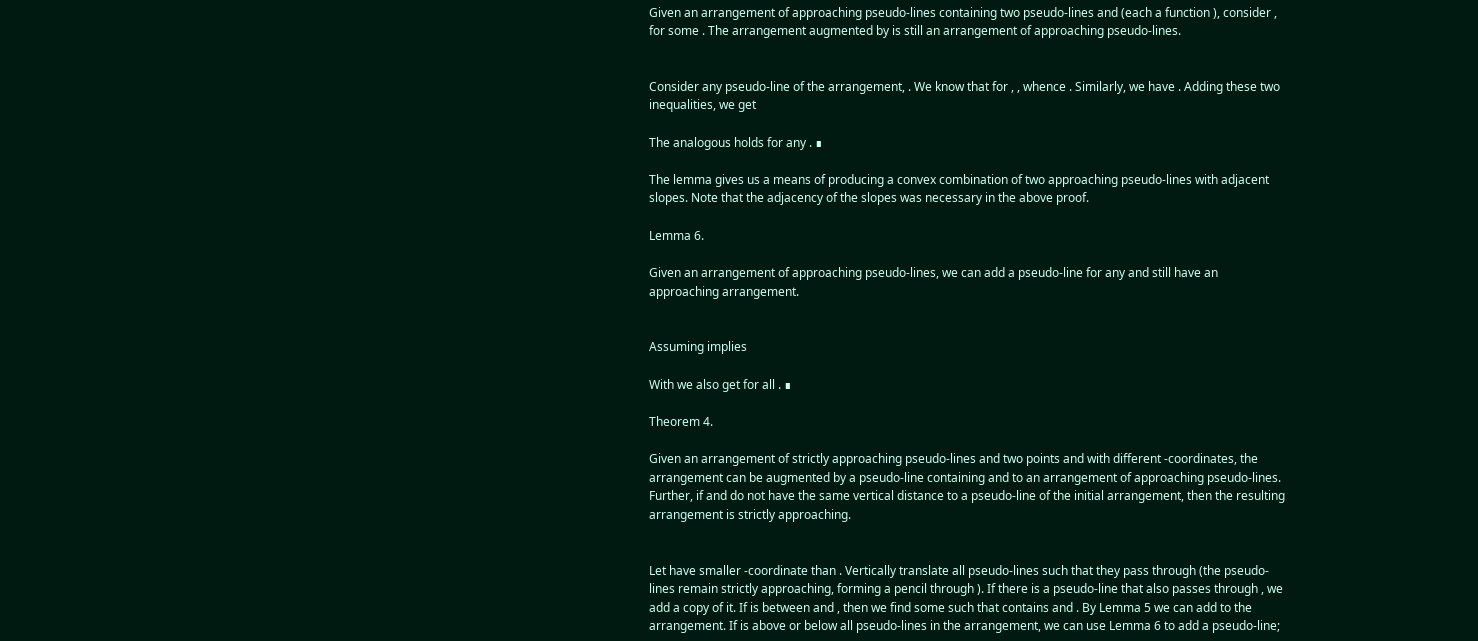Given an arrangement of approaching pseudo-lines containing two pseudo-lines and (each a function ), consider , for some . The arrangement augmented by is still an arrangement of approaching pseudo-lines.


Consider any pseudo-line of the arrangement, . We know that for , , whence . Similarly, we have . Adding these two inequalities, we get

The analogous holds for any . ∎

The lemma gives us a means of producing a convex combination of two approaching pseudo-lines with adjacent slopes. Note that the adjacency of the slopes was necessary in the above proof.

Lemma 6.

Given an arrangement of approaching pseudo-lines, we can add a pseudo-line for any and still have an approaching arrangement.


Assuming implies

With we also get for all . ∎

Theorem 4.

Given an arrangement of strictly approaching pseudo-lines and two points and with different -coordinates, the arrangement can be augmented by a pseudo-line containing and to an arrangement of approaching pseudo-lines. Further, if and do not have the same vertical distance to a pseudo-line of the initial arrangement, then the resulting arrangement is strictly approaching.


Let have smaller -coordinate than . Vertically translate all pseudo-lines such that they pass through (the pseudo-lines remain strictly approaching, forming a pencil through ). If there is a pseudo-line that also passes through , we add a copy of it. If is between and , then we find some such that contains and . By Lemma 5 we can add to the arrangement. If is above or below all pseudo-lines in the arrangement, we can use Lemma 6 to add a pseudo-line;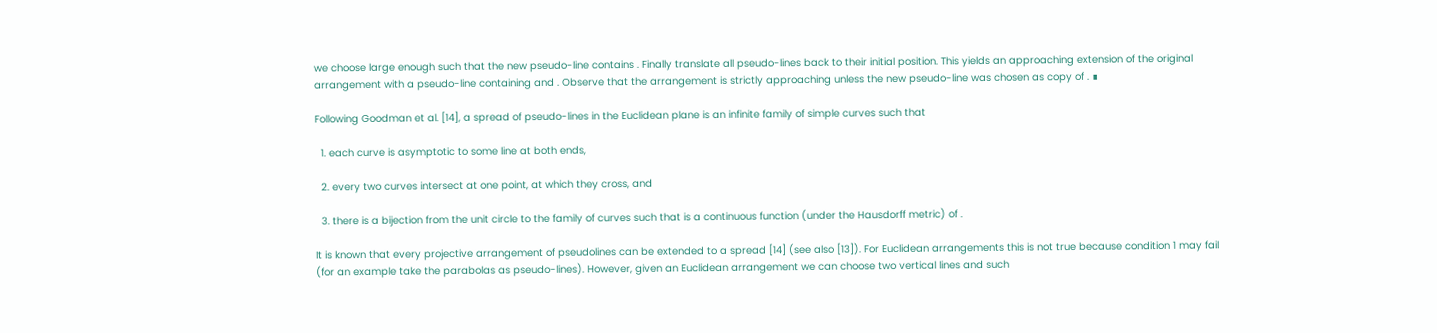we choose large enough such that the new pseudo-line contains . Finally translate all pseudo-lines back to their initial position. This yields an approaching extension of the original arrangement with a pseudo-line containing and . Observe that the arrangement is strictly approaching unless the new pseudo-line was chosen as copy of . ∎

Following Goodman et al. [14], a spread of pseudo-lines in the Euclidean plane is an infinite family of simple curves such that

  1. each curve is asymptotic to some line at both ends,

  2. every two curves intersect at one point, at which they cross, and

  3. there is a bijection from the unit circle to the family of curves such that is a continuous function (under the Hausdorff metric) of .

It is known that every projective arrangement of pseudolines can be extended to a spread [14] (see also [13]). For Euclidean arrangements this is not true because condition 1 may fail (for an example take the parabolas as pseudo-lines). However, given an Euclidean arrangement we can choose two vertical lines and such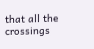that all the crossings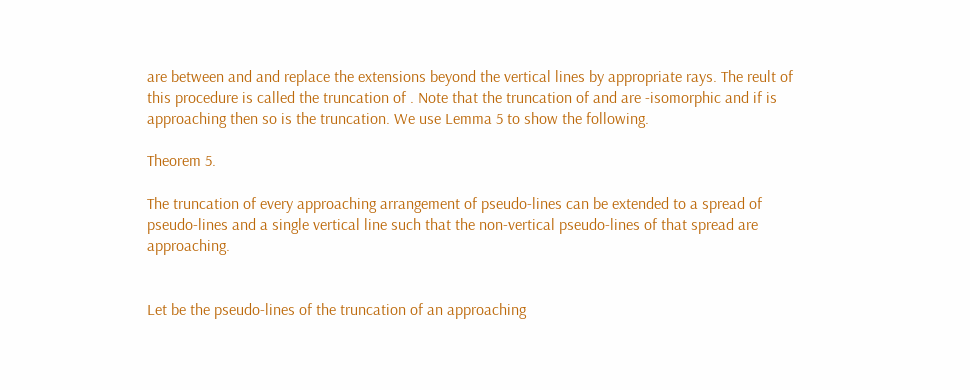are between and and replace the extensions beyond the vertical lines by appropriate rays. The reult of this procedure is called the truncation of . Note that the truncation of and are -isomorphic and if is approaching then so is the truncation. We use Lemma 5 to show the following.

Theorem 5.

The truncation of every approaching arrangement of pseudo-lines can be extended to a spread of pseudo-lines and a single vertical line such that the non-vertical pseudo-lines of that spread are approaching.


Let be the pseudo-lines of the truncation of an approaching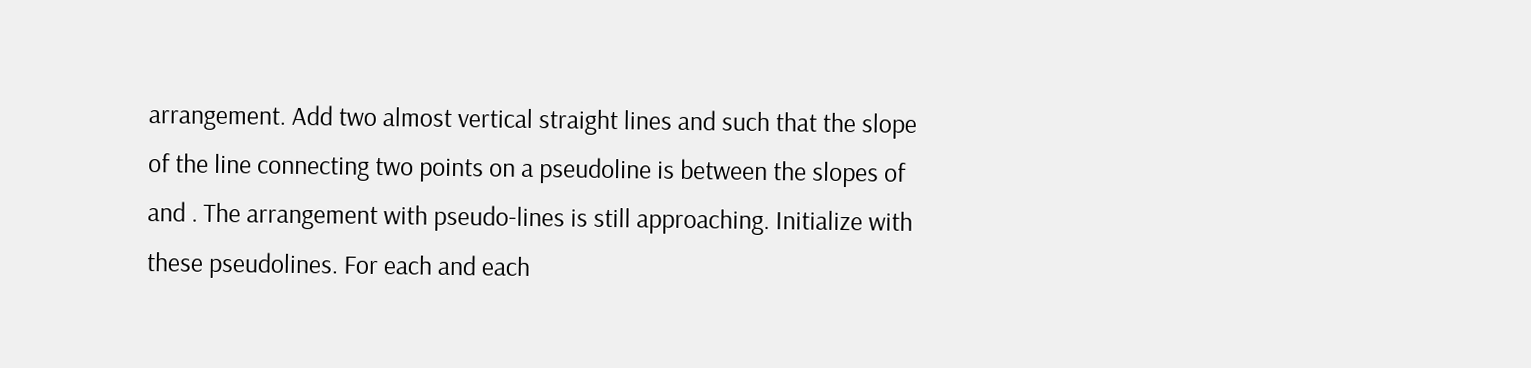arrangement. Add two almost vertical straight lines and such that the slope of the line connecting two points on a pseudoline is between the slopes of and . The arrangement with pseudo-lines is still approaching. Initialize with these pseudolines. For each and each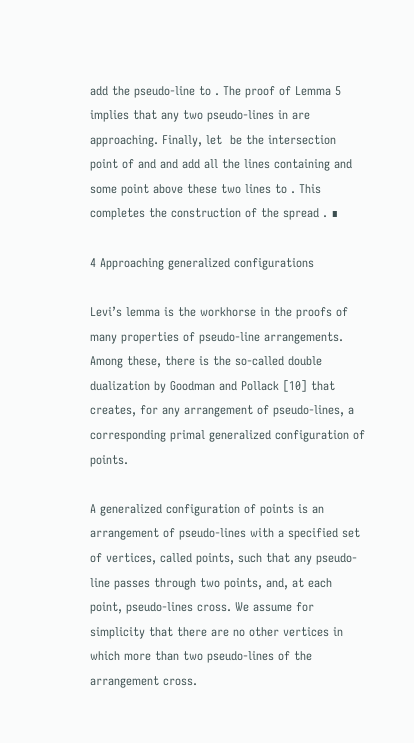add the pseudo-line to . The proof of Lemma 5 implies that any two pseudo-lines in are approaching. Finally, let  be the intersection point of and and add all the lines containing and some point above these two lines to . This completes the construction of the spread . ∎

4 Approaching generalized configurations

Levi’s lemma is the workhorse in the proofs of many properties of pseudo-line arrangements. Among these, there is the so-called double dualization by Goodman and Pollack [10] that creates, for any arrangement of pseudo-lines, a corresponding primal generalized configuration of points.

A generalized configuration of points is an arrangement of pseudo-lines with a specified set of vertices, called points, such that any pseudo-line passes through two points, and, at each point, pseudo-lines cross. We assume for simplicity that there are no other vertices in which more than two pseudo-lines of the arrangement cross.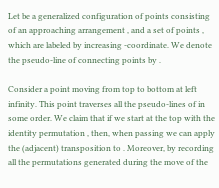Let be a generalized configuration of points consisting of an approaching arrangement , and a set of points , which are labeled by increasing -coordinate. We denote the pseudo-line of connecting points by .

Consider a point moving from top to bottom at left infinity. This point traverses all the pseudo-lines of in some order. We claim that if we start at the top with the identity permutation , then, when passing we can apply the (adjacent) transposition to . Moreover, by recording all the permutations generated during the move of the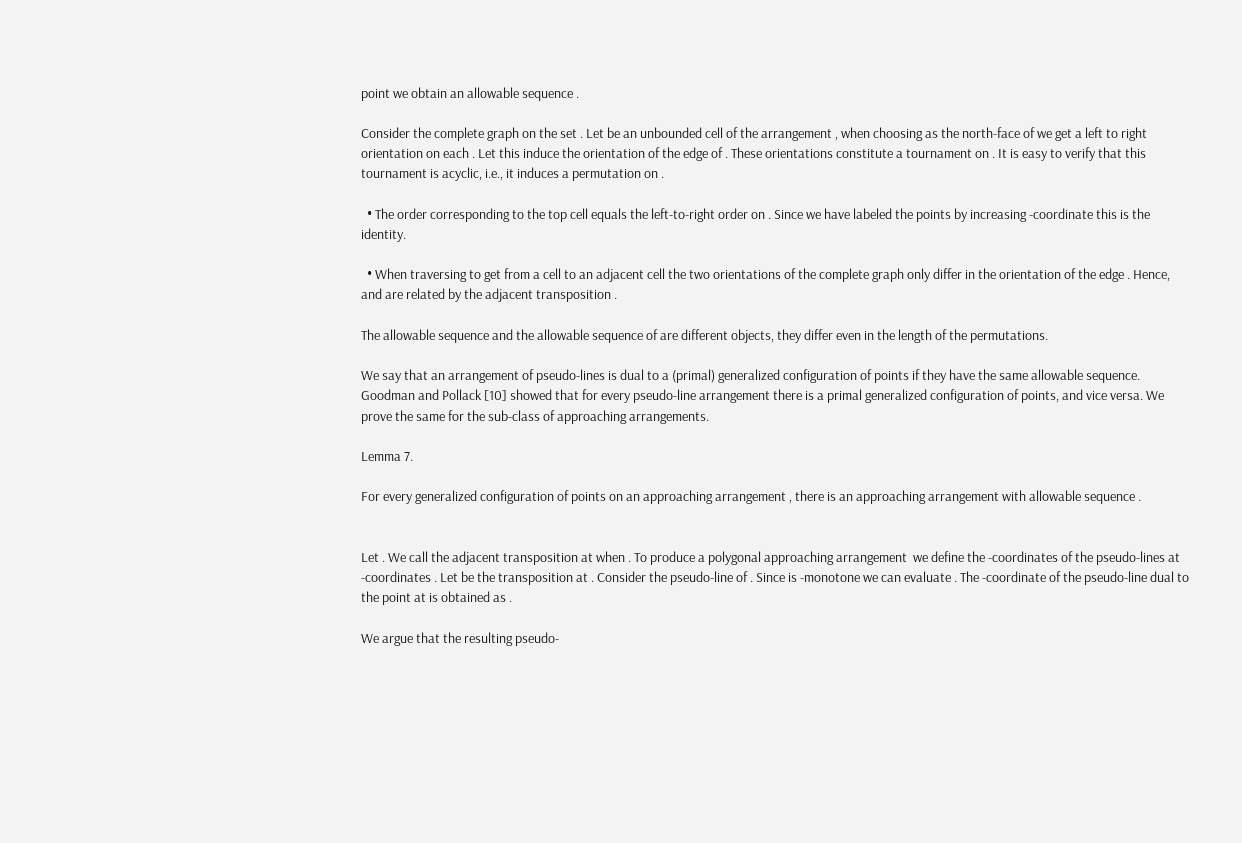point we obtain an allowable sequence .

Consider the complete graph on the set . Let be an unbounded cell of the arrangement , when choosing as the north-face of we get a left to right orientation on each . Let this induce the orientation of the edge of . These orientations constitute a tournament on . It is easy to verify that this tournament is acyclic, i.e., it induces a permutation on .

  • The order corresponding to the top cell equals the left-to-right order on . Since we have labeled the points by increasing -coordinate this is the identity.

  • When traversing to get from a cell to an adjacent cell the two orientations of the complete graph only differ in the orientation of the edge . Hence, and are related by the adjacent transposition .

The allowable sequence and the allowable sequence of are different objects, they differ even in the length of the permutations.

We say that an arrangement of pseudo-lines is dual to a (primal) generalized configuration of points if they have the same allowable sequence. Goodman and Pollack [10] showed that for every pseudo-line arrangement there is a primal generalized configuration of points, and vice versa. We prove the same for the sub-class of approaching arrangements.

Lemma 7.

For every generalized configuration of points on an approaching arrangement , there is an approaching arrangement with allowable sequence .


Let . We call the adjacent transposition at when . To produce a polygonal approaching arrangement  we define the -coordinates of the pseudo-lines at -coordinates . Let be the transposition at . Consider the pseudo-line of . Since is -monotone we can evaluate . The -coordinate of the pseudo-line dual to the point at is obtained as .

We argue that the resulting pseudo-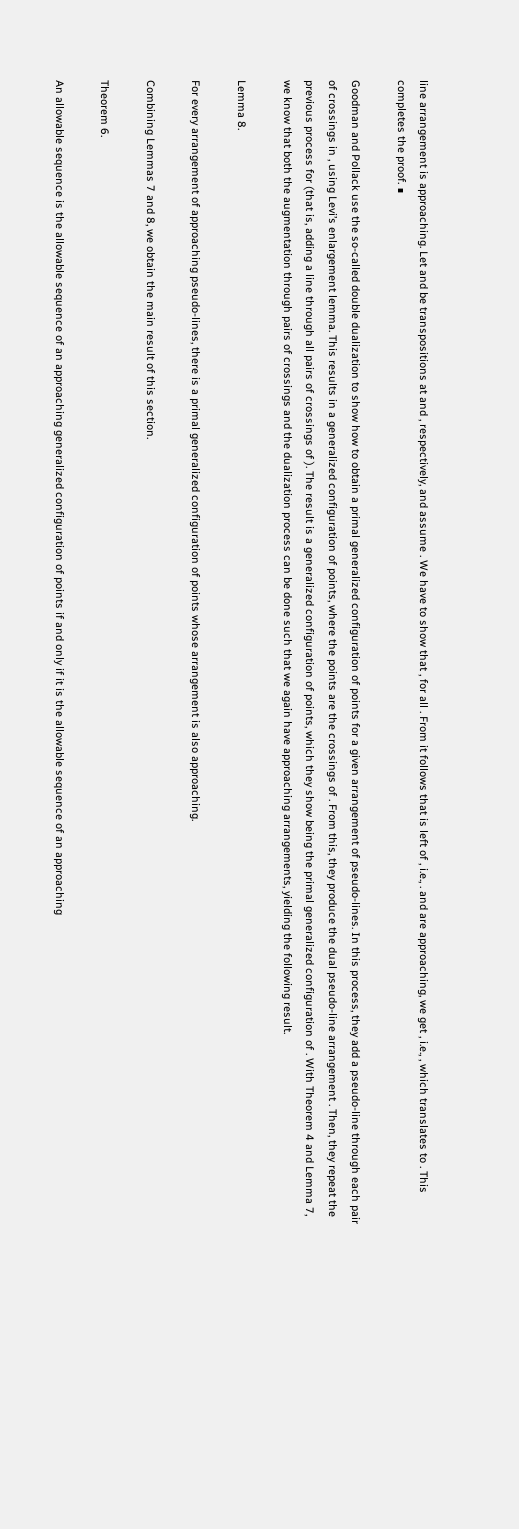line arrangement is approaching. Let and be transpositions at and , respectively, and assume . We have to show that , for all . From it follows that is left of , i.e., . and are approaching, we get , i.e., , which translates to . This completes the proof. ∎

Goodman and Pollack use the so-called double dualization to show how to obtain a primal generalized configuration of points for a given arrangement of pseudo-lines. In this process, they add a pseudo-line through each pair of crossings in , using Levi’s enlargement lemma. This results in a generalized configuration of points, where the points are the crossings of . From this, they produce the dual pseudo-line arrangement . Then, they repeat the previous process for (that is, adding a line through all pairs of crossings of ). The result is a generalized configuration of points, which they show being the primal generalized configuration of . With Theorem 4 and Lemma 7, we know that both the augmentation through pairs of crossings and the dualization process can be done such that we again have approaching arrangements, yielding the following result.

Lemma 8.

For every arrangement of approaching pseudo-lines, there is a primal generalized configuration of points whose arrangement is also approaching.

Combining Lemmas 7 and 8, we obtain the main result of this section.

Theorem 6.

An allowable sequence is the allowable sequence of an approaching generalized configuration of points if and only if it is the allowable sequence of an approaching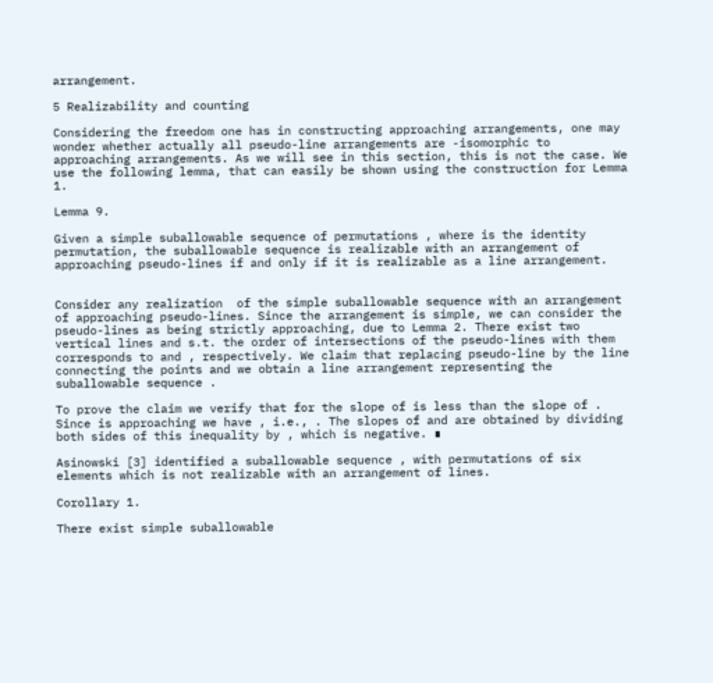arrangement.

5 Realizability and counting

Considering the freedom one has in constructing approaching arrangements, one may wonder whether actually all pseudo-line arrangements are -isomorphic to approaching arrangements. As we will see in this section, this is not the case. We use the following lemma, that can easily be shown using the construction for Lemma 1.

Lemma 9.

Given a simple suballowable sequence of permutations , where is the identity permutation, the suballowable sequence is realizable with an arrangement of approaching pseudo-lines if and only if it is realizable as a line arrangement.


Consider any realization  of the simple suballowable sequence with an arrangement of approaching pseudo-lines. Since the arrangement is simple, we can consider the pseudo-lines as being strictly approaching, due to Lemma 2. There exist two vertical lines and s.t. the order of intersections of the pseudo-lines with them corresponds to and , respectively. We claim that replacing pseudo-line by the line connecting the points and we obtain a line arrangement representing the suballowable sequence .

To prove the claim we verify that for the slope of is less than the slope of . Since is approaching we have , i.e., . The slopes of and are obtained by dividing both sides of this inequality by , which is negative. ∎

Asinowski [3] identified a suballowable sequence , with permutations of six elements which is not realizable with an arrangement of lines.

Corollary 1.

There exist simple suballowable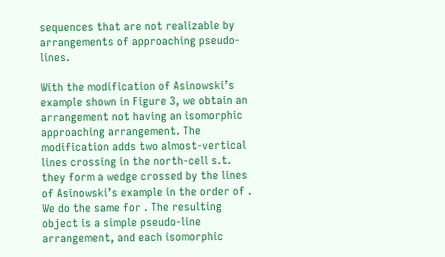sequences that are not realizable by arrangements of approaching pseudo-lines.

With the modification of Asinowski’s example shown in Figure 3, we obtain an arrangement not having an isomorphic approaching arrangement. The modification adds two almost-vertical lines crossing in the north-cell s.t. they form a wedge crossed by the lines of Asinowski’s example in the order of . We do the same for . The resulting object is a simple pseudo-line arrangement, and each isomorphic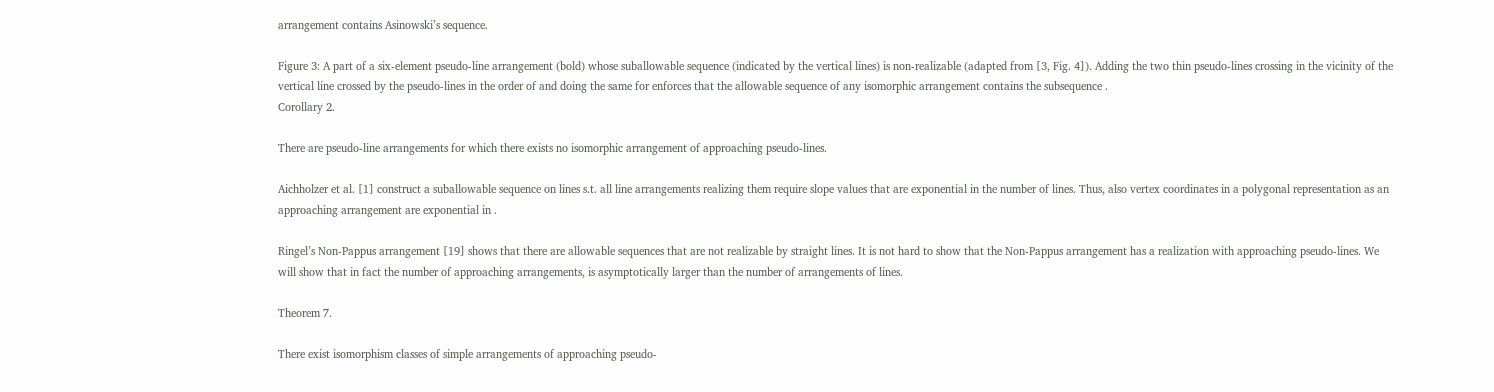arrangement contains Asinowski’s sequence.

Figure 3: A part of a six-element pseudo-line arrangement (bold) whose suballowable sequence (indicated by the vertical lines) is non-realizable (adapted from [3, Fig. 4]). Adding the two thin pseudo-lines crossing in the vicinity of the vertical line crossed by the pseudo-lines in the order of and doing the same for enforces that the allowable sequence of any isomorphic arrangement contains the subsequence .
Corollary 2.

There are pseudo-line arrangements for which there exists no isomorphic arrangement of approaching pseudo-lines.

Aichholzer et al. [1] construct a suballowable sequence on lines s.t. all line arrangements realizing them require slope values that are exponential in the number of lines. Thus, also vertex coordinates in a polygonal representation as an approaching arrangement are exponential in .

Ringel’s Non-Pappus arrangement [19] shows that there are allowable sequences that are not realizable by straight lines. It is not hard to show that the Non-Pappus arrangement has a realization with approaching pseudo-lines. We will show that in fact the number of approaching arrangements, is asymptotically larger than the number of arrangements of lines.

Theorem 7.

There exist isomorphism classes of simple arrangements of approaching pseudo-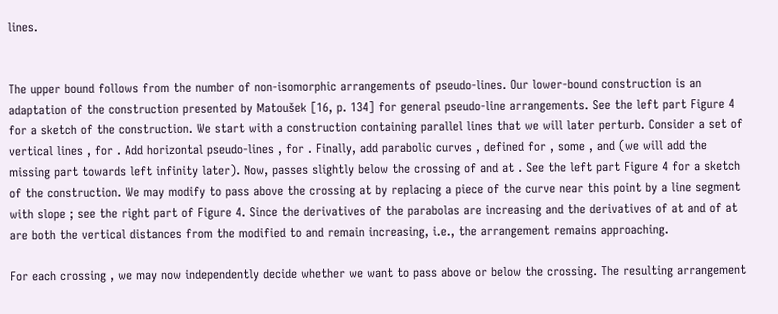lines.


The upper bound follows from the number of non-isomorphic arrangements of pseudo-lines. Our lower-bound construction is an adaptation of the construction presented by Matoušek [16, p. 134] for general pseudo-line arrangements. See the left part Figure 4 for a sketch of the construction. We start with a construction containing parallel lines that we will later perturb. Consider a set of vertical lines , for . Add horizontal pseudo-lines , for . Finally, add parabolic curves , defined for , some , and (we will add the missing part towards left infinity later). Now, passes slightly below the crossing of and at . See the left part Figure 4 for a sketch of the construction. We may modify to pass above the crossing at by replacing a piece of the curve near this point by a line segment with slope ; see the right part of Figure 4. Since the derivatives of the parabolas are increasing and the derivatives of at and of at are both the vertical distances from the modified to and remain increasing, i.e., the arrangement remains approaching.

For each crossing , we may now independently decide whether we want to pass above or below the crossing. The resulting arrangement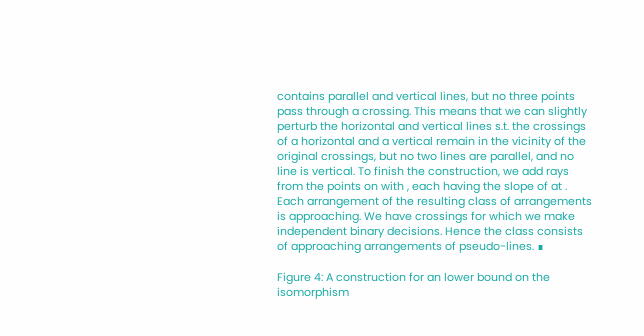contains parallel and vertical lines, but no three points pass through a crossing. This means that we can slightly perturb the horizontal and vertical lines s.t. the crossings of a horizontal and a vertical remain in the vicinity of the original crossings, but no two lines are parallel, and no line is vertical. To finish the construction, we add rays from the points on with , each having the slope of at . Each arrangement of the resulting class of arrangements is approaching. We have crossings for which we make independent binary decisions. Hence the class consists of approaching arrangements of pseudo-lines. ∎

Figure 4: A construction for an lower bound on the isomorphism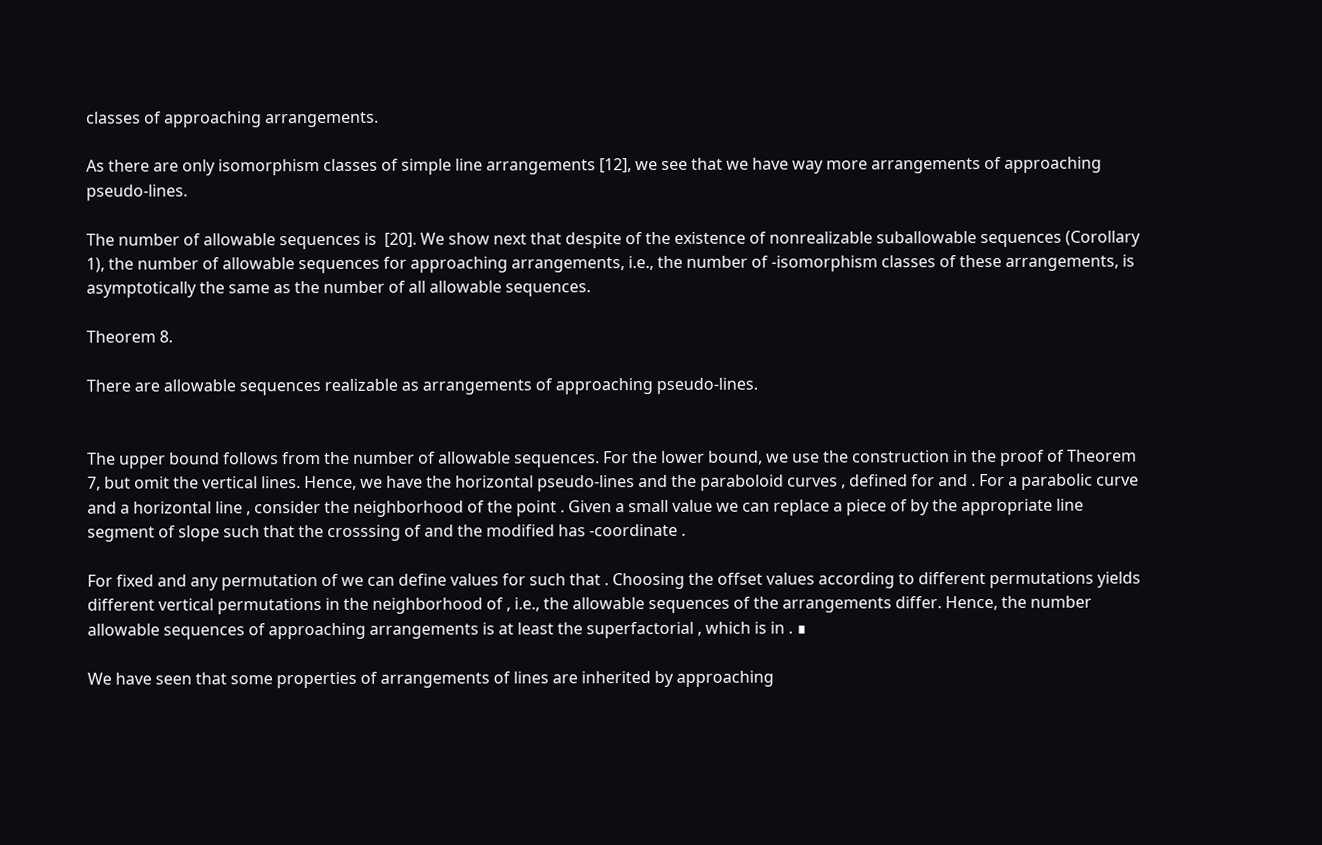classes of approaching arrangements.

As there are only isomorphism classes of simple line arrangements [12], we see that we have way more arrangements of approaching pseudo-lines.

The number of allowable sequences is  [20]. We show next that despite of the existence of nonrealizable suballowable sequences (Corollary 1), the number of allowable sequences for approaching arrangements, i.e., the number of -isomorphism classes of these arrangements, is asymptotically the same as the number of all allowable sequences.

Theorem 8.

There are allowable sequences realizable as arrangements of approaching pseudo-lines.


The upper bound follows from the number of allowable sequences. For the lower bound, we use the construction in the proof of Theorem 7, but omit the vertical lines. Hence, we have the horizontal pseudo-lines and the paraboloid curves , defined for and . For a parabolic curve and a horizontal line , consider the neighborhood of the point . Given a small value we can replace a piece of by the appropriate line segment of slope such that the crosssing of and the modified has -coordinate .

For fixed and any permutation of we can define values for such that . Choosing the offset values according to different permutations yields different vertical permutations in the neighborhood of , i.e., the allowable sequences of the arrangements differ. Hence, the number allowable sequences of approaching arrangements is at least the superfactorial , which is in . ∎

We have seen that some properties of arrangements of lines are inherited by approaching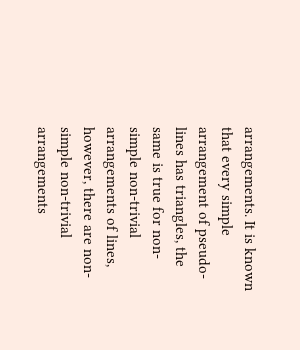arrangements. It is known that every simple arrangement of pseudo-lines has triangles, the same is true for non-simple non-trivial arrangements of lines, however, there are non-simple non-trivial arrangements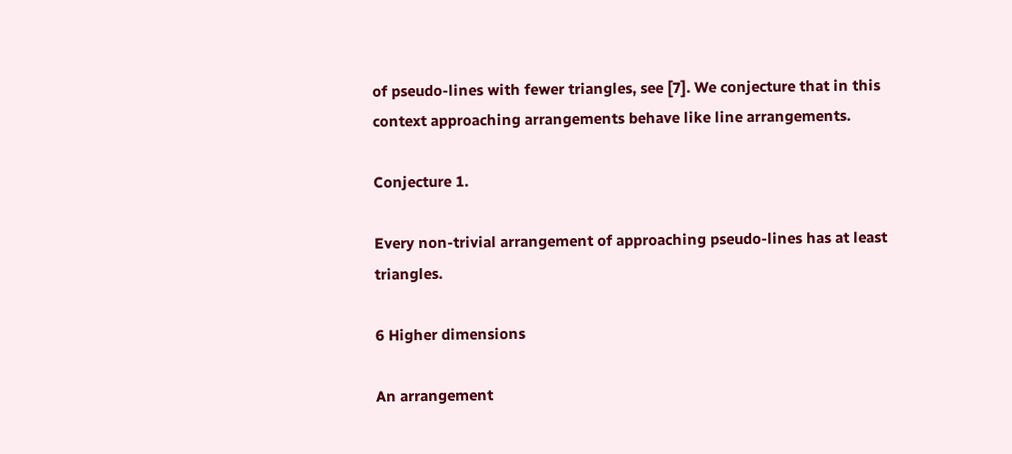of pseudo-lines with fewer triangles, see [7]. We conjecture that in this context approaching arrangements behave like line arrangements.

Conjecture 1.

Every non-trivial arrangement of approaching pseudo-lines has at least triangles.

6 Higher dimensions

An arrangement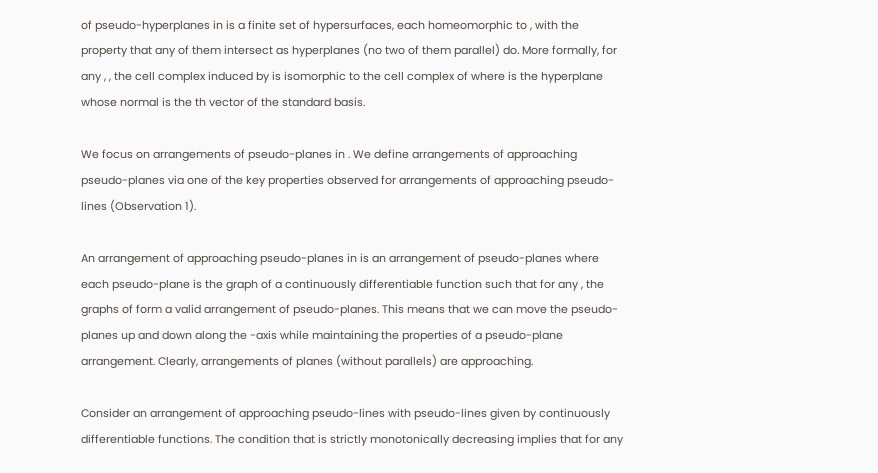of pseudo-hyperplanes in is a finite set of hypersurfaces, each homeomorphic to , with the property that any of them intersect as hyperplanes (no two of them parallel) do. More formally, for any , , the cell complex induced by is isomorphic to the cell complex of where is the hyperplane whose normal is the th vector of the standard basis.

We focus on arrangements of pseudo-planes in . We define arrangements of approaching pseudo-planes via one of the key properties observed for arrangements of approaching pseudo-lines (Observation 1).

An arrangement of approaching pseudo-planes in is an arrangement of pseudo-planes where each pseudo-plane is the graph of a continuously differentiable function such that for any , the graphs of form a valid arrangement of pseudo-planes. This means that we can move the pseudo-planes up and down along the -axis while maintaining the properties of a pseudo-plane arrangement. Clearly, arrangements of planes (without parallels) are approaching.

Consider an arrangement of approaching pseudo-lines with pseudo-lines given by continuously differentiable functions. The condition that is strictly monotonically decreasing implies that for any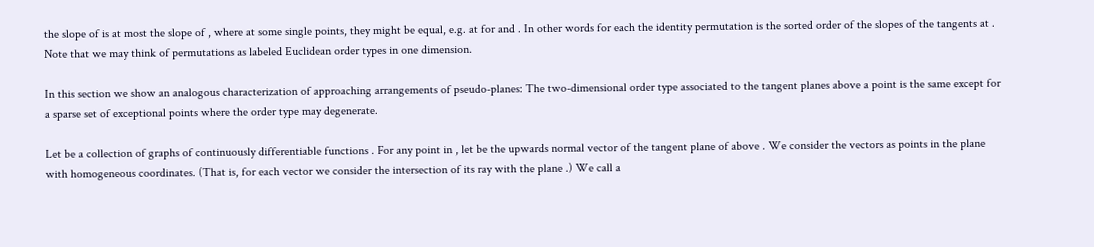the slope of is at most the slope of , where at some single points, they might be equal, e.g. at for and . In other words for each the identity permutation is the sorted order of the slopes of the tangents at . Note that we may think of permutations as labeled Euclidean order types in one dimension.

In this section we show an analogous characterization of approaching arrangements of pseudo-planes: The two-dimensional order type associated to the tangent planes above a point is the same except for a sparse set of exceptional points where the order type may degenerate.

Let be a collection of graphs of continuously differentiable functions . For any point in , let be the upwards normal vector of the tangent plane of above . We consider the vectors as points in the plane with homogeneous coordinates. (That is, for each vector we consider the intersection of its ray with the plane .) We call a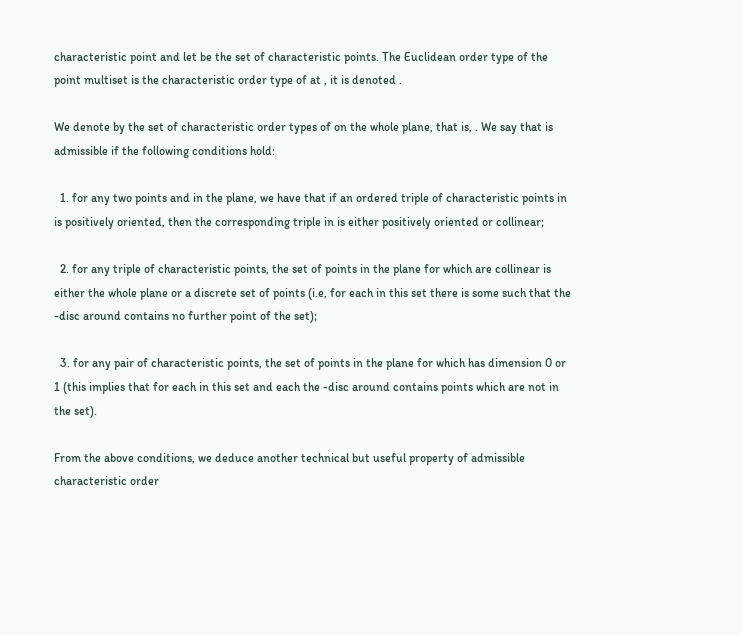characteristic point and let be the set of characteristic points. The Euclidean order type of the point multiset is the characteristic order type of at , it is denoted .

We denote by the set of characteristic order types of on the whole plane, that is, . We say that is admissible if the following conditions hold:

  1. for any two points and in the plane, we have that if an ordered triple of characteristic points in is positively oriented, then the corresponding triple in is either positively oriented or collinear;

  2. for any triple of characteristic points, the set of points in the plane for which are collinear is either the whole plane or a discrete set of points (i.e, for each in this set there is some such that the -disc around contains no further point of the set);

  3. for any pair of characteristic points, the set of points in the plane for which has dimension 0 or 1 (this implies that for each in this set and each the -disc around contains points which are not in the set).

From the above conditions, we deduce another technical but useful property of admissible characteristic order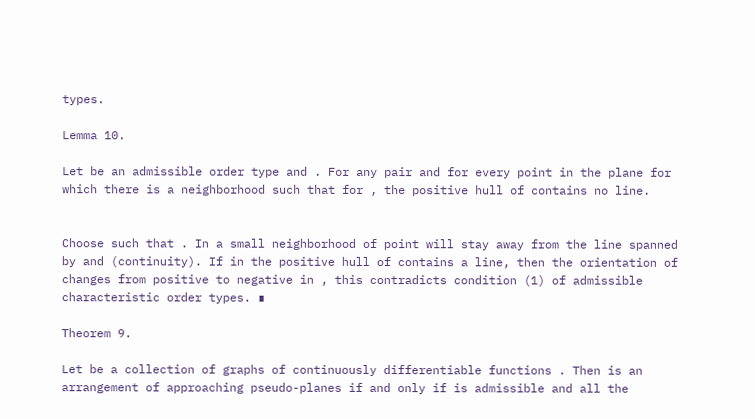types.

Lemma 10.

Let be an admissible order type and . For any pair and for every point in the plane for which there is a neighborhood such that for , the positive hull of contains no line.


Choose such that . In a small neighborhood of point will stay away from the line spanned by and (continuity). If in the positive hull of contains a line, then the orientation of changes from positive to negative in , this contradicts condition (1) of admissible characteristic order types. ∎

Theorem 9.

Let be a collection of graphs of continuously differentiable functions . Then is an arrangement of approaching pseudo-planes if and only if is admissible and all the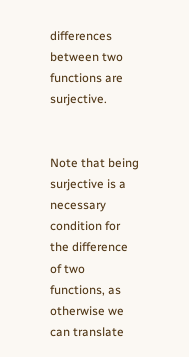differences between two functions are surjective.


Note that being surjective is a necessary condition for the difference of two functions, as otherwise we can translate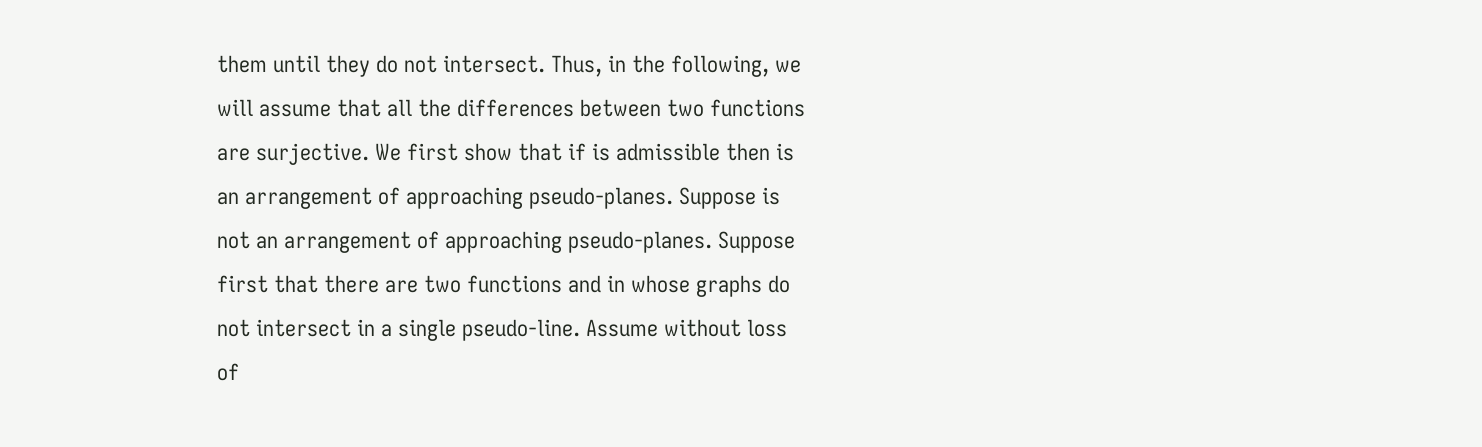them until they do not intersect. Thus, in the following, we will assume that all the differences between two functions are surjective. We first show that if is admissible then is an arrangement of approaching pseudo-planes. Suppose is not an arrangement of approaching pseudo-planes. Suppose first that there are two functions and in whose graphs do not intersect in a single pseudo-line. Assume without loss of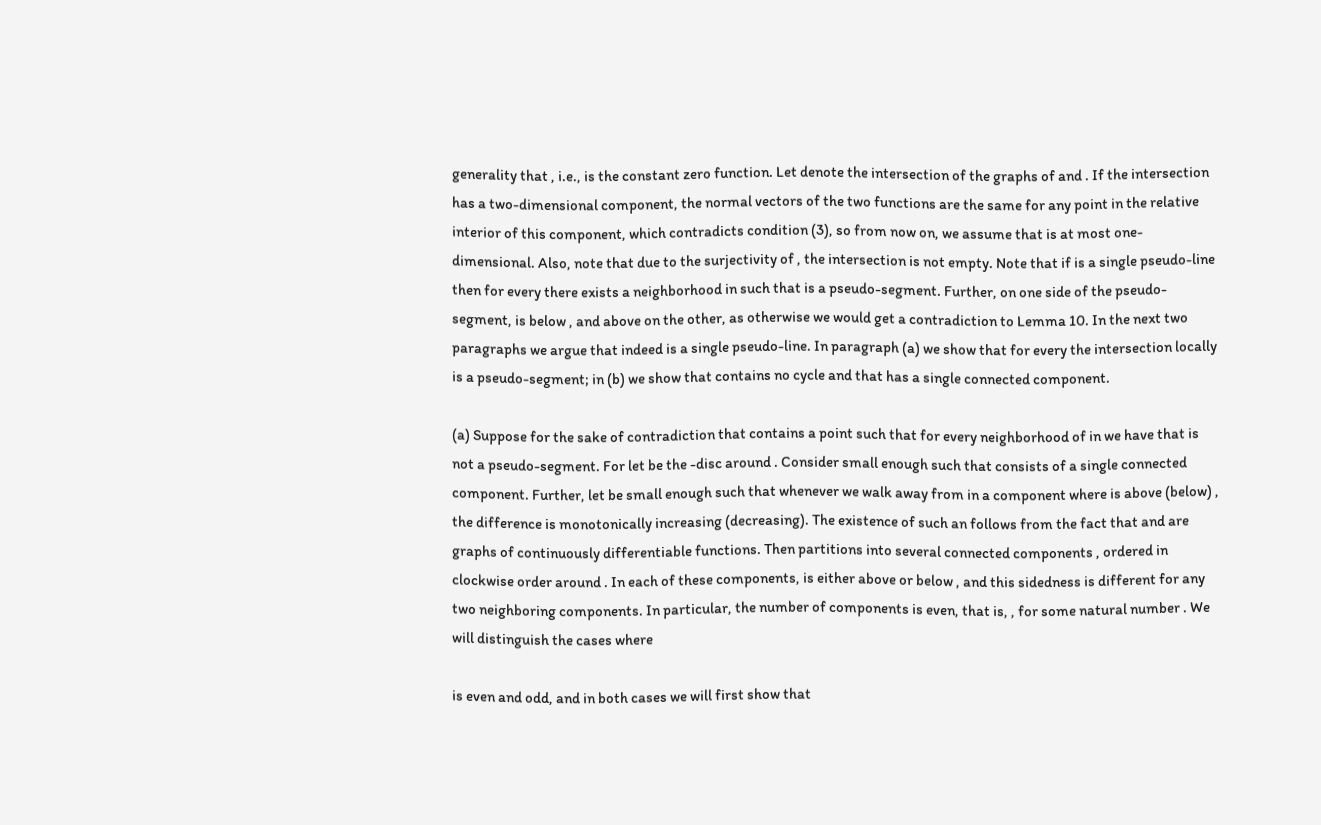generality that , i.e., is the constant zero function. Let denote the intersection of the graphs of and . If the intersection has a two-dimensional component, the normal vectors of the two functions are the same for any point in the relative interior of this component, which contradicts condition (3), so from now on, we assume that is at most one-dimensional. Also, note that due to the surjectivity of , the intersection is not empty. Note that if is a single pseudo-line then for every there exists a neighborhood in such that is a pseudo-segment. Further, on one side of the pseudo-segment, is below , and above on the other, as otherwise we would get a contradiction to Lemma 10. In the next two paragraphs we argue that indeed is a single pseudo-line. In paragraph (a) we show that for every the intersection locally is a pseudo-segment; in (b) we show that contains no cycle and that has a single connected component.

(a) Suppose for the sake of contradiction that contains a point such that for every neighborhood of in we have that is not a pseudo-segment. For let be the -disc around . Consider small enough such that consists of a single connected component. Further, let be small enough such that whenever we walk away from in a component where is above (below) , the difference is monotonically increasing (decreasing). The existence of such an follows from the fact that and are graphs of continuously differentiable functions. Then partitions into several connected components , ordered in clockwise order around . In each of these components, is either above or below , and this sidedness is different for any two neighboring components. In particular, the number of components is even, that is, , for some natural number . We will distinguish the cases where

is even and odd, and in both cases we will first show that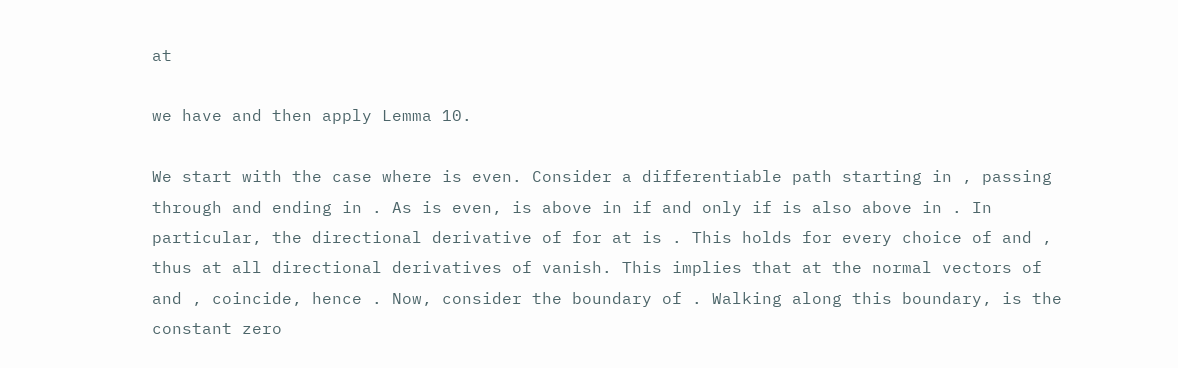at

we have and then apply Lemma 10.

We start with the case where is even. Consider a differentiable path starting in , passing through and ending in . As is even, is above in if and only if is also above in . In particular, the directional derivative of for at is . This holds for every choice of and , thus at all directional derivatives of vanish. This implies that at the normal vectors of and , coincide, hence . Now, consider the boundary of . Walking along this boundary, is the constant zero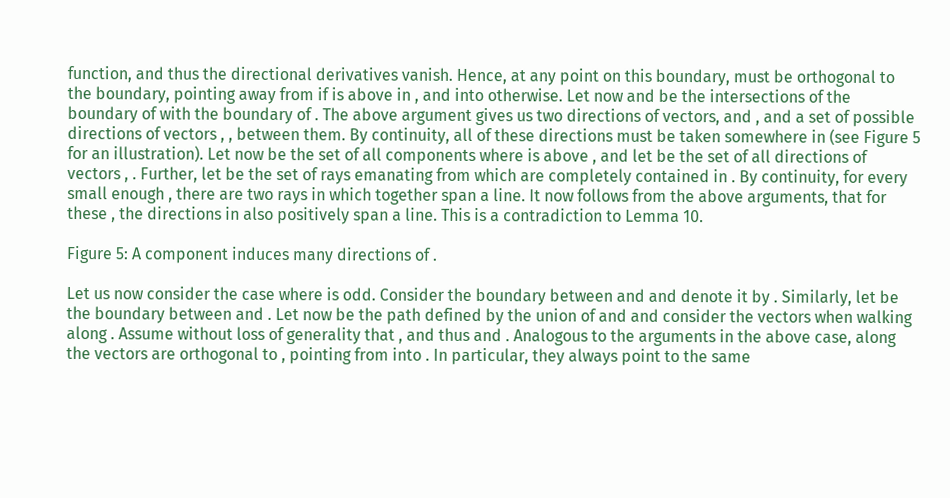function, and thus the directional derivatives vanish. Hence, at any point on this boundary, must be orthogonal to the boundary, pointing away from if is above in , and into otherwise. Let now and be the intersections of the boundary of with the boundary of . The above argument gives us two directions of vectors, and , and a set of possible directions of vectors , , between them. By continuity, all of these directions must be taken somewhere in (see Figure 5 for an illustration). Let now be the set of all components where is above , and let be the set of all directions of vectors , . Further, let be the set of rays emanating from which are completely contained in . By continuity, for every small enough , there are two rays in which together span a line. It now follows from the above arguments, that for these , the directions in also positively span a line. This is a contradiction to Lemma 10.

Figure 5: A component induces many directions of .

Let us now consider the case where is odd. Consider the boundary between and and denote it by . Similarly, let be the boundary between and . Let now be the path defined by the union of and and consider the vectors when walking along . Assume without loss of generality that , and thus and . Analogous to the arguments in the above case, along the vectors are orthogonal to , pointing from into . In particular, they always point to the same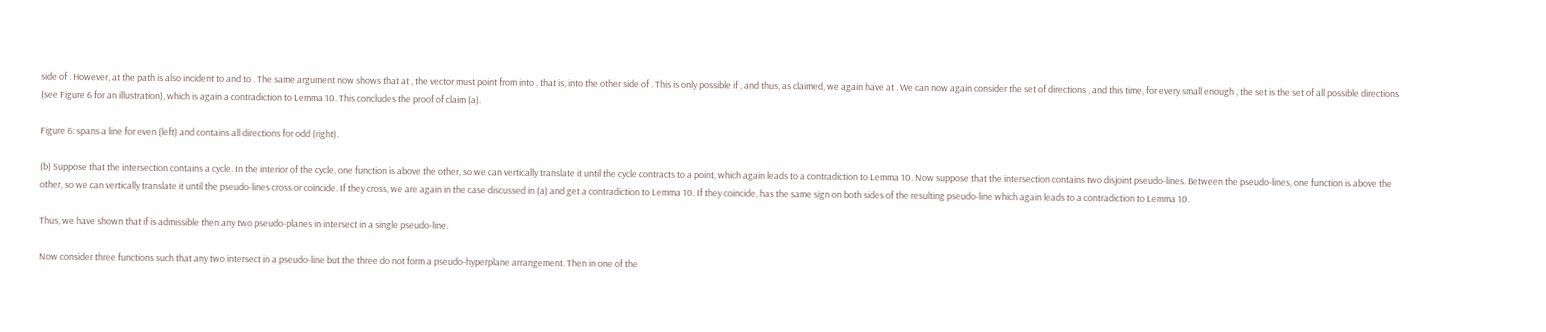side of . However, at the path is also incident to and to . The same argument now shows that at , the vector must point from into , that is, into the other side of . This is only possible if , and thus, as claimed, we again have at . We can now again consider the set of directions , and this time, for every small enough , the set is the set of all possible directions (see Figure 6 for an illustration), which is again a contradiction to Lemma 10. This concludes the proof of claim (a).

Figure 6: spans a line for even (left) and contains all directions for odd (right).

(b) Suppose that the intersection contains a cycle. In the interior of the cycle, one function is above the other, so we can vertically translate it until the cycle contracts to a point, which again leads to a contradiction to Lemma 10. Now suppose that the intersection contains two disjoint pseudo-lines. Between the pseudo-lines, one function is above the other, so we can vertically translate it until the pseudo-lines cross or coincide. If they cross, we are again in the case discussed in (a) and get a contradiction to Lemma 10. If they coincide, has the same sign on both sides of the resulting pseudo-line which again leads to a contradiction to Lemma 10.

Thus, we have shown that if is admissible then any two pseudo-planes in intersect in a single pseudo-line.

Now consider three functions such that any two intersect in a pseudo-line but the three do not form a pseudo-hyperplane arrangement. Then in one of the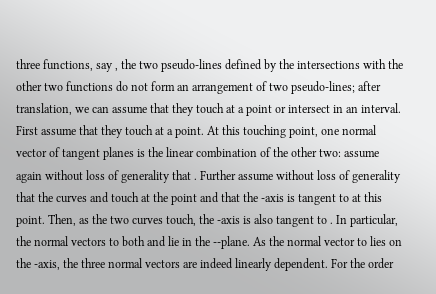three functions, say , the two pseudo-lines defined by the intersections with the other two functions do not form an arrangement of two pseudo-lines; after translation, we can assume that they touch at a point or intersect in an interval. First assume that they touch at a point. At this touching point, one normal vector of tangent planes is the linear combination of the other two: assume again without loss of generality that . Further assume without loss of generality that the curves and touch at the point and that the -axis is tangent to at this point. Then, as the two curves touch, the -axis is also tangent to . In particular, the normal vectors to both and lie in the --plane. As the normal vector to lies on the -axis, the three normal vectors are indeed linearly dependent. For the order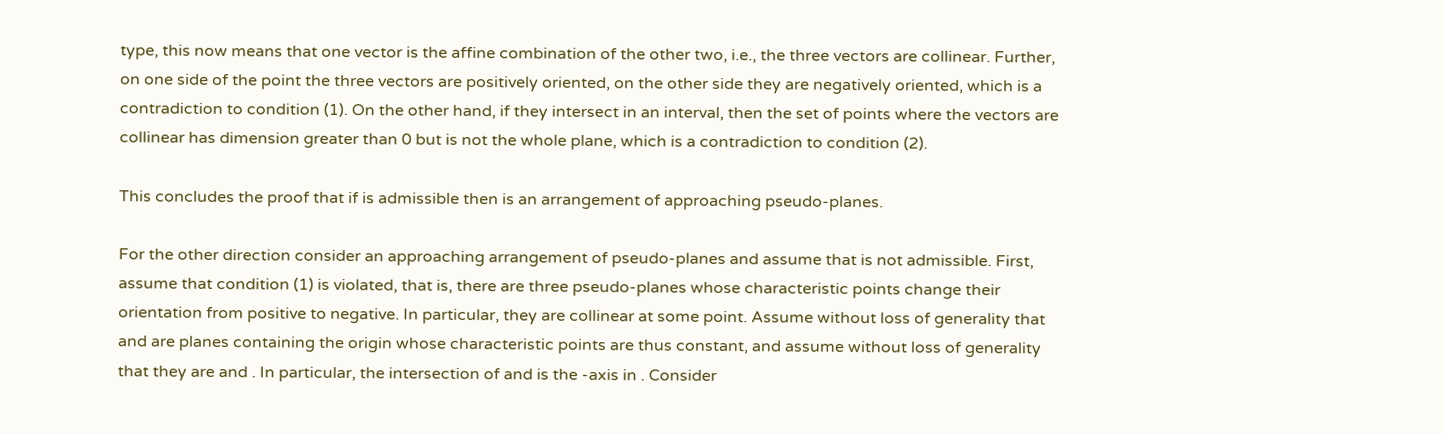type, this now means that one vector is the affine combination of the other two, i.e., the three vectors are collinear. Further, on one side of the point the three vectors are positively oriented, on the other side they are negatively oriented, which is a contradiction to condition (1). On the other hand, if they intersect in an interval, then the set of points where the vectors are collinear has dimension greater than 0 but is not the whole plane, which is a contradiction to condition (2).

This concludes the proof that if is admissible then is an arrangement of approaching pseudo-planes.

For the other direction consider an approaching arrangement of pseudo-planes and assume that is not admissible. First, assume that condition (1) is violated, that is, there are three pseudo-planes whose characteristic points change their orientation from positive to negative. In particular, they are collinear at some point. Assume without loss of generality that and are planes containing the origin whose characteristic points are thus constant, and assume without loss of generality that they are and . In particular, the intersection of and is the -axis in . Consider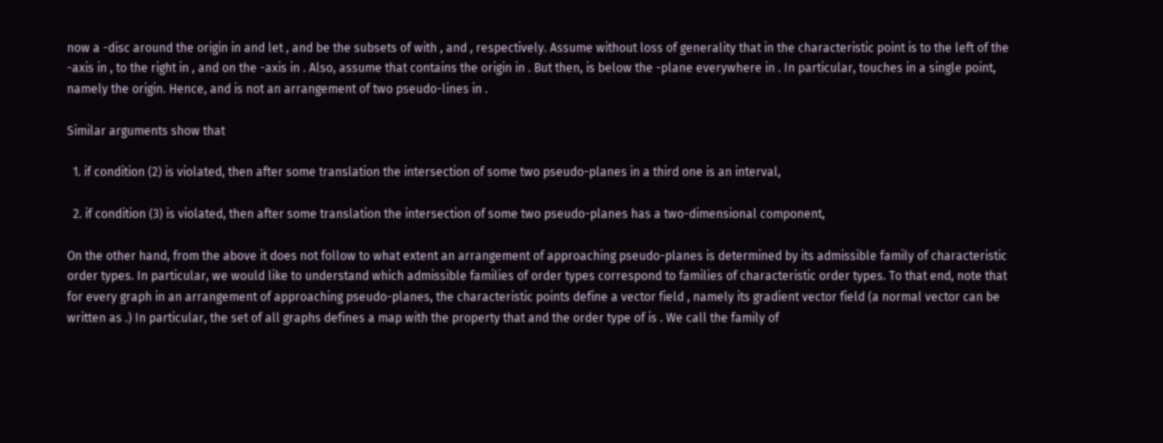now a -disc around the origin in and let , and be the subsets of with , and , respectively. Assume without loss of generality that in the characteristic point is to the left of the -axis in , to the right in , and on the -axis in . Also, assume that contains the origin in . But then, is below the -plane everywhere in . In particular, touches in a single point, namely the origin. Hence, and is not an arrangement of two pseudo-lines in .

Similar arguments show that

  1. if condition (2) is violated, then after some translation the intersection of some two pseudo-planes in a third one is an interval,

  2. if condition (3) is violated, then after some translation the intersection of some two pseudo-planes has a two-dimensional component,

On the other hand, from the above it does not follow to what extent an arrangement of approaching pseudo-planes is determined by its admissible family of characteristic order types. In particular, we would like to understand which admissible families of order types correspond to families of characteristic order types. To that end, note that for every graph in an arrangement of approaching pseudo-planes, the characteristic points define a vector field , namely its gradient vector field (a normal vector can be written as .) In particular, the set of all graphs defines a map with the property that and the order type of is . We call the family of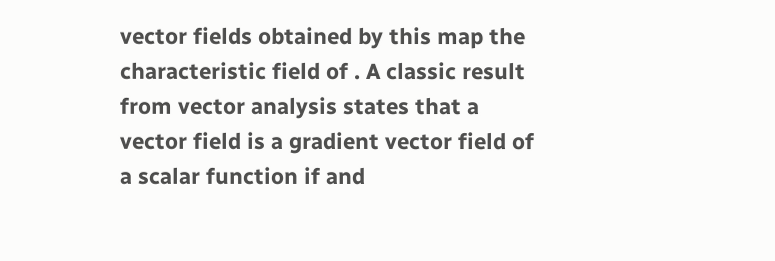vector fields obtained by this map the characteristic field of . A classic result from vector analysis states that a vector field is a gradient vector field of a scalar function if and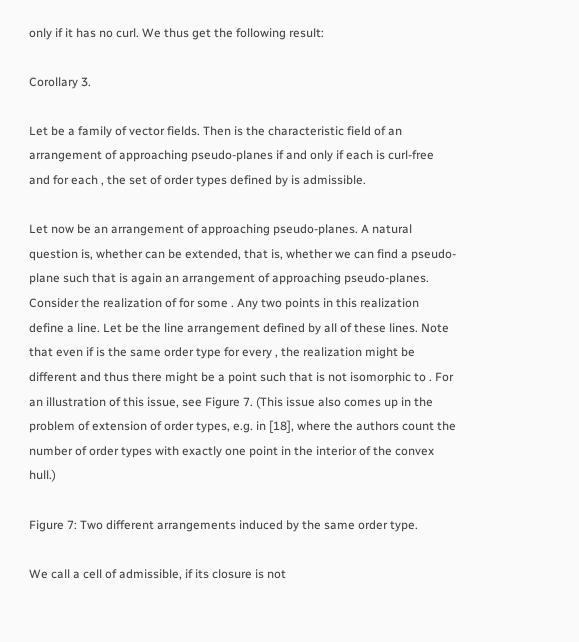only if it has no curl. We thus get the following result:

Corollary 3.

Let be a family of vector fields. Then is the characteristic field of an arrangement of approaching pseudo-planes if and only if each is curl-free and for each , the set of order types defined by is admissible.

Let now be an arrangement of approaching pseudo-planes. A natural question is, whether can be extended, that is, whether we can find a pseudo-plane such that is again an arrangement of approaching pseudo-planes. Consider the realization of for some . Any two points in this realization define a line. Let be the line arrangement defined by all of these lines. Note that even if is the same order type for every , the realization might be different and thus there might be a point such that is not isomorphic to . For an illustration of this issue, see Figure 7. (This issue also comes up in the problem of extension of order types, e.g. in [18], where the authors count the number of order types with exactly one point in the interior of the convex hull.)

Figure 7: Two different arrangements induced by the same order type.

We call a cell of admissible, if its closure is not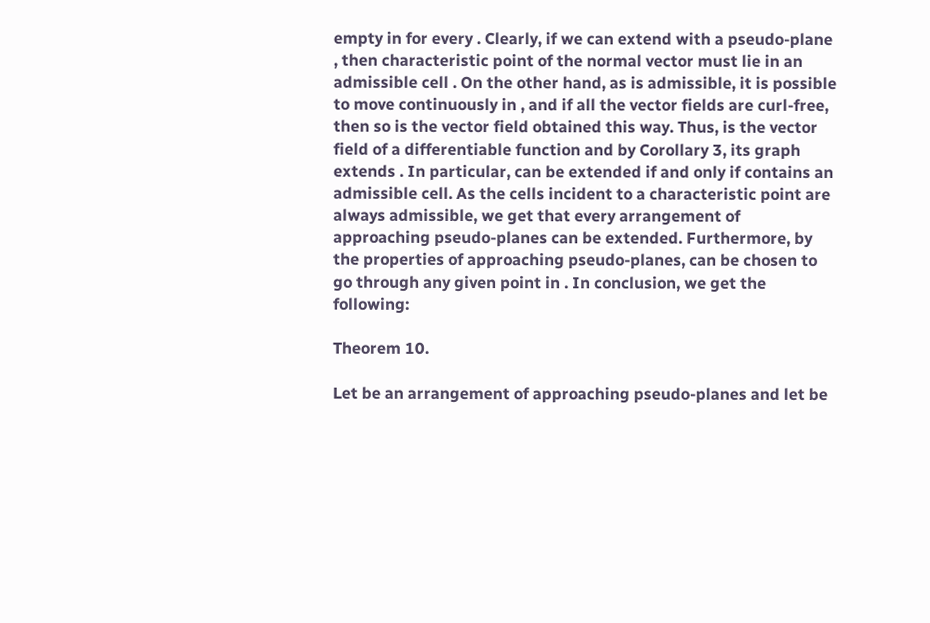empty in for every . Clearly, if we can extend with a pseudo-plane , then characteristic point of the normal vector must lie in an admissible cell . On the other hand, as is admissible, it is possible to move continuously in , and if all the vector fields are curl-free, then so is the vector field obtained this way. Thus, is the vector field of a differentiable function and by Corollary 3, its graph extends . In particular, can be extended if and only if contains an admissible cell. As the cells incident to a characteristic point are always admissible, we get that every arrangement of approaching pseudo-planes can be extended. Furthermore, by the properties of approaching pseudo-planes, can be chosen to go through any given point in . In conclusion, we get the following:

Theorem 10.

Let be an arrangement of approaching pseudo-planes and let be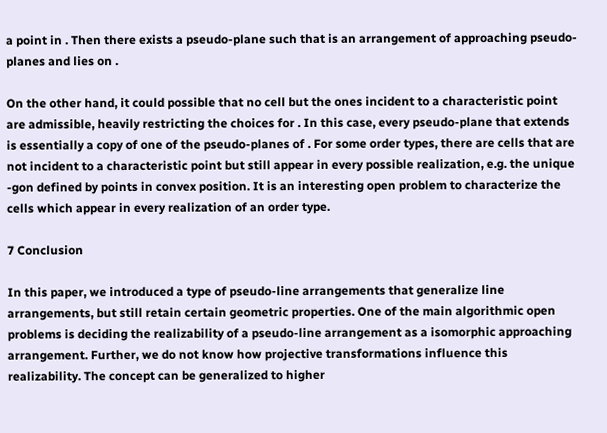a point in . Then there exists a pseudo-plane such that is an arrangement of approaching pseudo-planes and lies on .

On the other hand, it could possible that no cell but the ones incident to a characteristic point are admissible, heavily restricting the choices for . In this case, every pseudo-plane that extends is essentially a copy of one of the pseudo-planes of . For some order types, there are cells that are not incident to a characteristic point but still appear in every possible realization, e.g. the unique -gon defined by points in convex position. It is an interesting open problem to characterize the cells which appear in every realization of an order type.

7 Conclusion

In this paper, we introduced a type of pseudo-line arrangements that generalize line arrangements, but still retain certain geometric properties. One of the main algorithmic open problems is deciding the realizability of a pseudo-line arrangement as a isomorphic approaching arrangement. Further, we do not know how projective transformations influence this realizability. The concept can be generalized to higher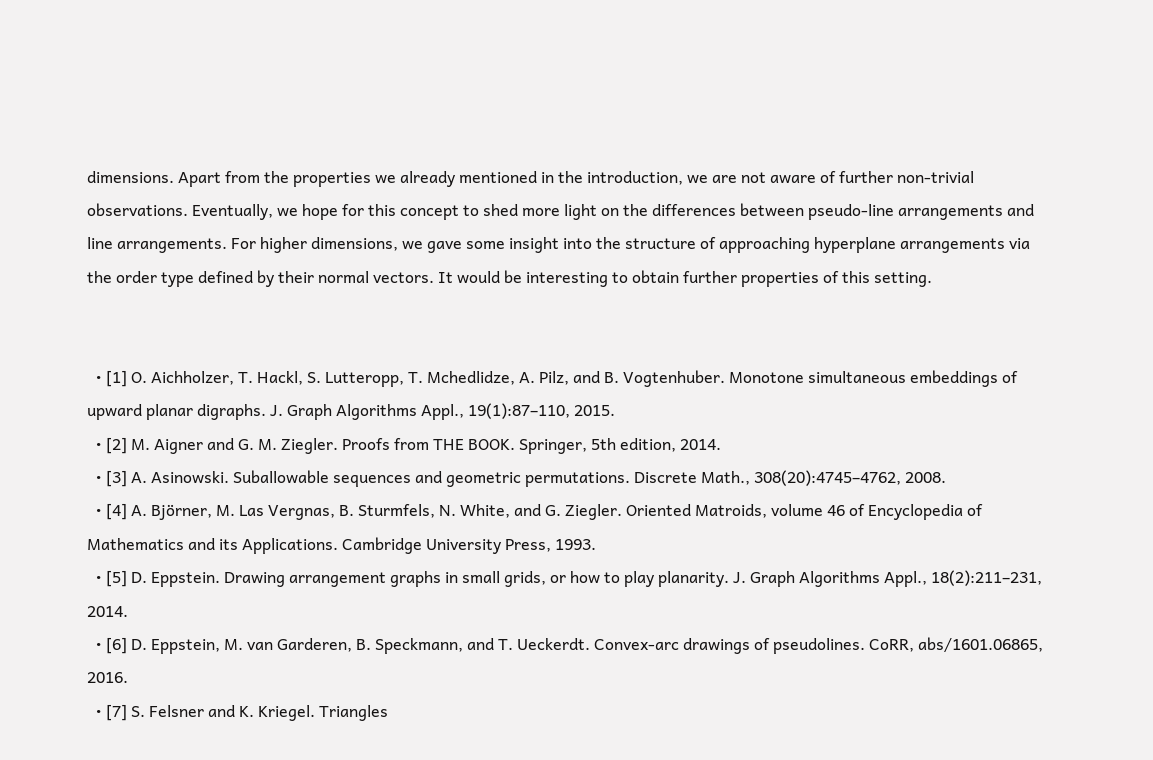dimensions. Apart from the properties we already mentioned in the introduction, we are not aware of further non-trivial observations. Eventually, we hope for this concept to shed more light on the differences between pseudo-line arrangements and line arrangements. For higher dimensions, we gave some insight into the structure of approaching hyperplane arrangements via the order type defined by their normal vectors. It would be interesting to obtain further properties of this setting.


  • [1] O. Aichholzer, T. Hackl, S. Lutteropp, T. Mchedlidze, A. Pilz, and B. Vogtenhuber. Monotone simultaneous embeddings of upward planar digraphs. J. Graph Algorithms Appl., 19(1):87–110, 2015.
  • [2] M. Aigner and G. M. Ziegler. Proofs from THE BOOK. Springer, 5th edition, 2014.
  • [3] A. Asinowski. Suballowable sequences and geometric permutations. Discrete Math., 308(20):4745–4762, 2008.
  • [4] A. Björner, M. Las Vergnas, B. Sturmfels, N. White, and G. Ziegler. Oriented Matroids, volume 46 of Encyclopedia of Mathematics and its Applications. Cambridge University Press, 1993.
  • [5] D. Eppstein. Drawing arrangement graphs in small grids, or how to play planarity. J. Graph Algorithms Appl., 18(2):211–231, 2014.
  • [6] D. Eppstein, M. van Garderen, B. Speckmann, and T. Ueckerdt. Convex-arc drawings of pseudolines. CoRR, abs/1601.06865, 2016.
  • [7] S. Felsner and K. Kriegel. Triangles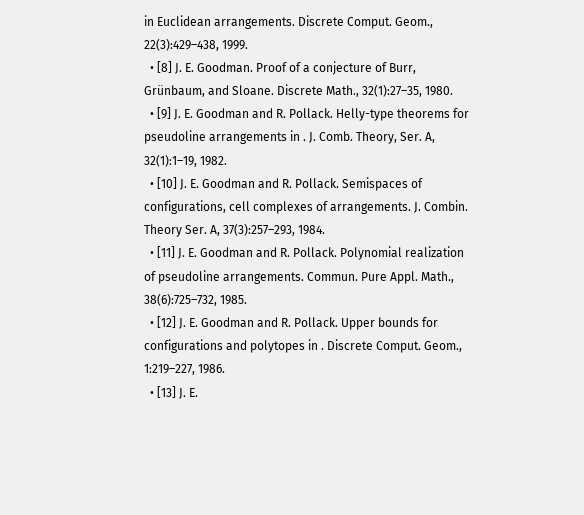in Euclidean arrangements. Discrete Comput. Geom., 22(3):429–438, 1999.
  • [8] J. E. Goodman. Proof of a conjecture of Burr, Grünbaum, and Sloane. Discrete Math., 32(1):27–35, 1980.
  • [9] J. E. Goodman and R. Pollack. Helly-type theorems for pseudoline arrangements in . J. Comb. Theory, Ser. A, 32(1):1–19, 1982.
  • [10] J. E. Goodman and R. Pollack. Semispaces of configurations, cell complexes of arrangements. J. Combin. Theory Ser. A, 37(3):257–293, 1984.
  • [11] J. E. Goodman and R. Pollack. Polynomial realization of pseudoline arrangements. Commun. Pure Appl. Math., 38(6):725–732, 1985.
  • [12] J. E. Goodman and R. Pollack. Upper bounds for configurations and polytopes in . Discrete Comput. Geom., 1:219–227, 1986.
  • [13] J. E.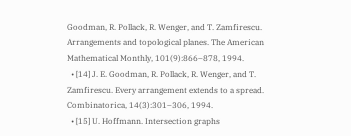Goodman, R. Pollack, R. Wenger, and T. Zamfirescu. Arrangements and topological planes. The American Mathematical Monthly, 101(9):866–878, 1994.
  • [14] J. E. Goodman, R. Pollack, R. Wenger, and T. Zamfirescu. Every arrangement extends to a spread. Combinatorica, 14(3):301–306, 1994.
  • [15] U. Hoffmann. Intersection graphs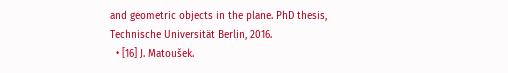and geometric objects in the plane. PhD thesis, Technische Universität Berlin, 2016.
  • [16] J. Matoušek.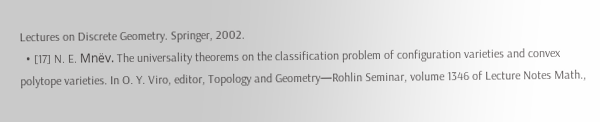Lectures on Discrete Geometry. Springer, 2002.
  • [17] N. E. Mnëv. The universality theorems on the classification problem of configuration varieties and convex polytope varieties. In O. Y. Viro, editor, Topology and Geometry—Rohlin Seminar, volume 1346 of Lecture Notes Math.,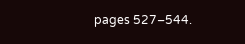pages 527–544.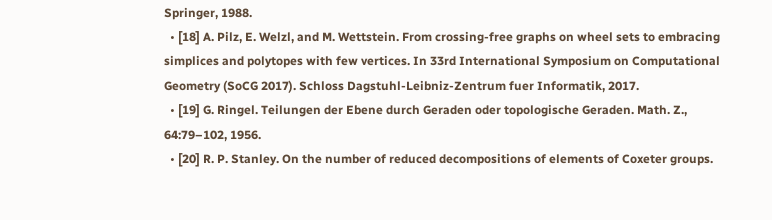Springer, 1988.
  • [18] A. Pilz, E. Welzl, and M. Wettstein. From crossing-free graphs on wheel sets to embracing simplices and polytopes with few vertices. In 33rd International Symposium on Computational Geometry (SoCG 2017). Schloss Dagstuhl-Leibniz-Zentrum fuer Informatik, 2017.
  • [19] G. Ringel. Teilungen der Ebene durch Geraden oder topologische Geraden. Math. Z., 64:79–102, 1956.
  • [20] R. P. Stanley. On the number of reduced decompositions of elements of Coxeter groups.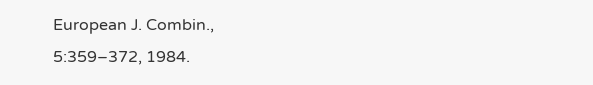European J. Combin., 5:359–372, 1984.